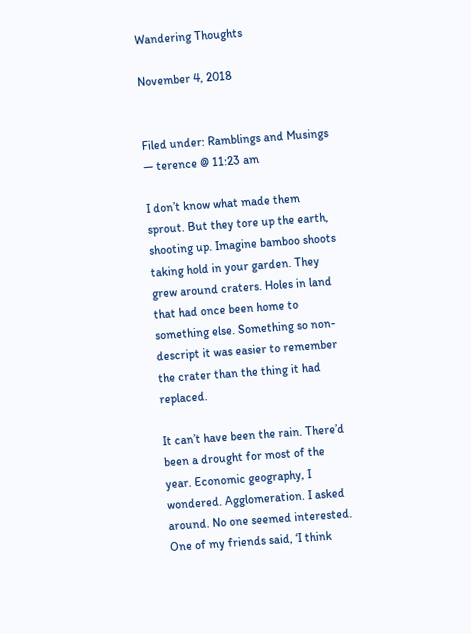Wandering Thoughts

November 4, 2018


Filed under: Ramblings and Musings — terence @ 11:23 am

I don’t know what made them sprout. But they tore up the earth, shooting up. Imagine bamboo shoots taking hold in your garden. They grew around craters. Holes in land that had once been home to something else. Something so non-descript it was easier to remember the crater than the thing it had replaced.

It can’t have been the rain. There’d been a drought for most of the year. Economic geography, I wondered. Agglomeration. I asked around. No one seemed interested. One of my friends said, ‘I think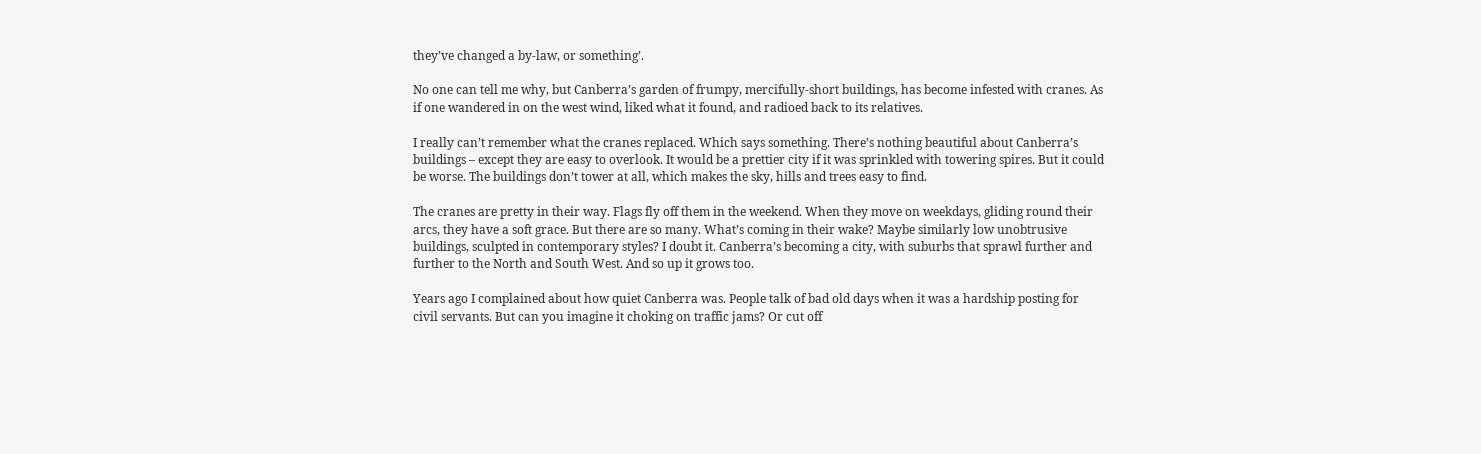they’ve changed a by-law, or something’.

No one can tell me why, but Canberra’s garden of frumpy, mercifully-short buildings, has become infested with cranes. As if one wandered in on the west wind, liked what it found, and radioed back to its relatives.

I really can’t remember what the cranes replaced. Which says something. There’s nothing beautiful about Canberra’s buildings – except they are easy to overlook. It would be a prettier city if it was sprinkled with towering spires. But it could be worse. The buildings don’t tower at all, which makes the sky, hills and trees easy to find.

The cranes are pretty in their way. Flags fly off them in the weekend. When they move on weekdays, gliding round their arcs, they have a soft grace. But there are so many. What’s coming in their wake? Maybe similarly low unobtrusive buildings, sculpted in contemporary styles? I doubt it. Canberra’s becoming a city, with suburbs that sprawl further and further to the North and South West. And so up it grows too.

Years ago I complained about how quiet Canberra was. People talk of bad old days when it was a hardship posting for civil servants. But can you imagine it choking on traffic jams? Or cut off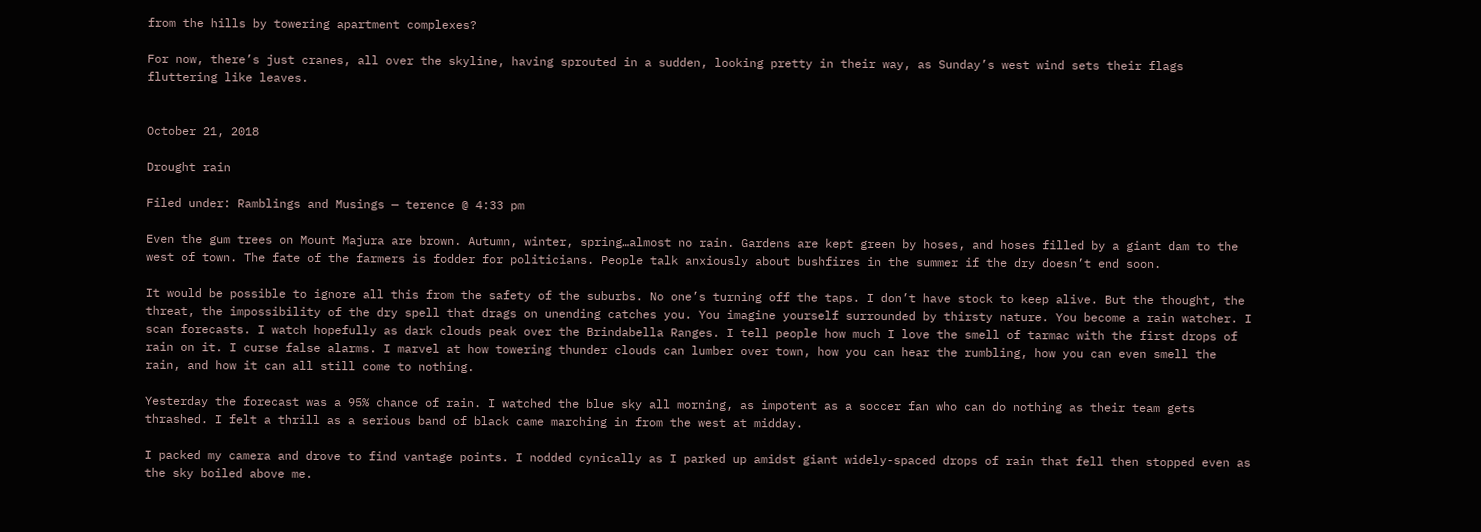from the hills by towering apartment complexes?

For now, there’s just cranes, all over the skyline, having sprouted in a sudden, looking pretty in their way, as Sunday’s west wind sets their flags fluttering like leaves.


October 21, 2018

Drought rain

Filed under: Ramblings and Musings — terence @ 4:33 pm

Even the gum trees on Mount Majura are brown. Autumn, winter, spring…almost no rain. Gardens are kept green by hoses, and hoses filled by a giant dam to the west of town. The fate of the farmers is fodder for politicians. People talk anxiously about bushfires in the summer if the dry doesn’t end soon.

It would be possible to ignore all this from the safety of the suburbs. No one’s turning off the taps. I don’t have stock to keep alive. But the thought, the threat, the impossibility of the dry spell that drags on unending catches you. You imagine yourself surrounded by thirsty nature. You become a rain watcher. I scan forecasts. I watch hopefully as dark clouds peak over the Brindabella Ranges. I tell people how much I love the smell of tarmac with the first drops of rain on it. I curse false alarms. I marvel at how towering thunder clouds can lumber over town, how you can hear the rumbling, how you can even smell the rain, and how it can all still come to nothing.

Yesterday the forecast was a 95% chance of rain. I watched the blue sky all morning, as impotent as a soccer fan who can do nothing as their team gets thrashed. I felt a thrill as a serious band of black came marching in from the west at midday.

I packed my camera and drove to find vantage points. I nodded cynically as I parked up amidst giant widely-spaced drops of rain that fell then stopped even as the sky boiled above me.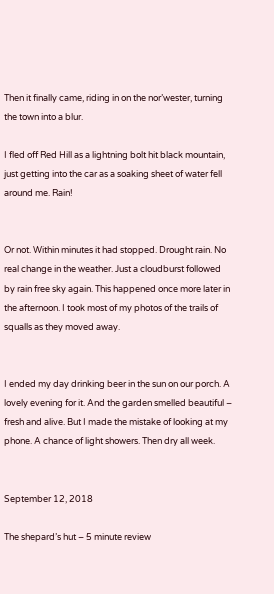Then it finally came, riding in on the nor’wester, turning the town into a blur.

I fled off Red Hill as a lightning bolt hit black mountain, just getting into the car as a soaking sheet of water fell around me. Rain!


Or not. Within minutes it had stopped. Drought rain. No real change in the weather. Just a cloudburst followed by rain free sky again. This happened once more later in the afternoon. I took most of my photos of the trails of squalls as they moved away.


I ended my day drinking beer in the sun on our porch. A lovely evening for it. And the garden smelled beautiful – fresh and alive. But I made the mistake of looking at my phone. A chance of light showers. Then dry all week.


September 12, 2018

The shepard’s hut – 5 minute review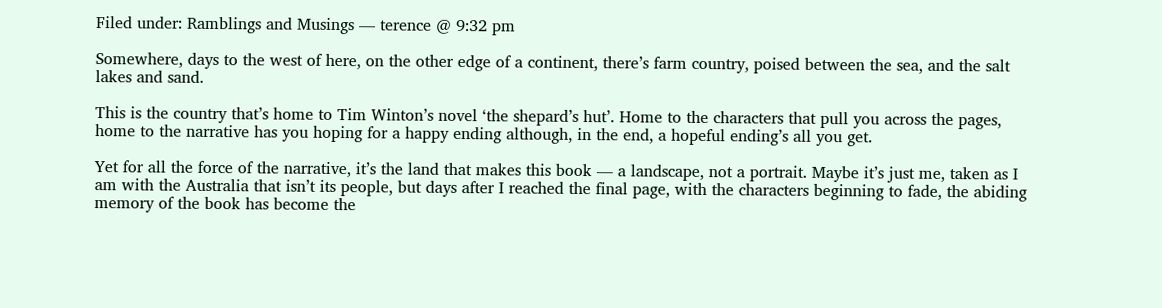Filed under: Ramblings and Musings — terence @ 9:32 pm

Somewhere, days to the west of here, on the other edge of a continent, there’s farm country, poised between the sea, and the salt lakes and sand.

This is the country that’s home to Tim Winton’s novel ‘the shepard’s hut’. Home to the characters that pull you across the pages, home to the narrative has you hoping for a happy ending although, in the end, a hopeful ending’s all you get.

Yet for all the force of the narrative, it’s the land that makes this book — a landscape, not a portrait. Maybe it’s just me, taken as I am with the Australia that isn’t its people, but days after I reached the final page, with the characters beginning to fade, the abiding memory of the book has become the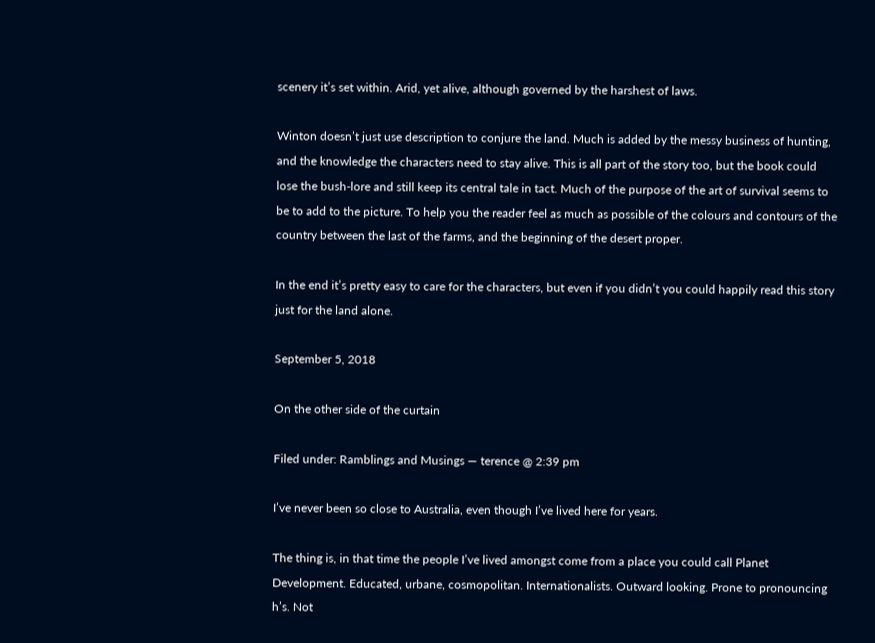scenery it’s set within. Arid, yet alive, although governed by the harshest of laws.

Winton doesn’t just use description to conjure the land. Much is added by the messy business of hunting, and the knowledge the characters need to stay alive. This is all part of the story too, but the book could lose the bush-lore and still keep its central tale in tact. Much of the purpose of the art of survival seems to be to add to the picture. To help you the reader feel as much as possible of the colours and contours of the country between the last of the farms, and the beginning of the desert proper.

In the end it’s pretty easy to care for the characters, but even if you didn’t you could happily read this story just for the land alone.

September 5, 2018

On the other side of the curtain

Filed under: Ramblings and Musings — terence @ 2:39 pm

I’ve never been so close to Australia, even though I’ve lived here for years.

The thing is, in that time the people I’ve lived amongst come from a place you could call Planet Development. Educated, urbane, cosmopolitan. Internationalists. Outward looking. Prone to pronouncing h’s. Not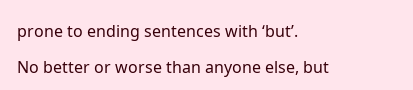prone to ending sentences with ‘but’.

No better or worse than anyone else, but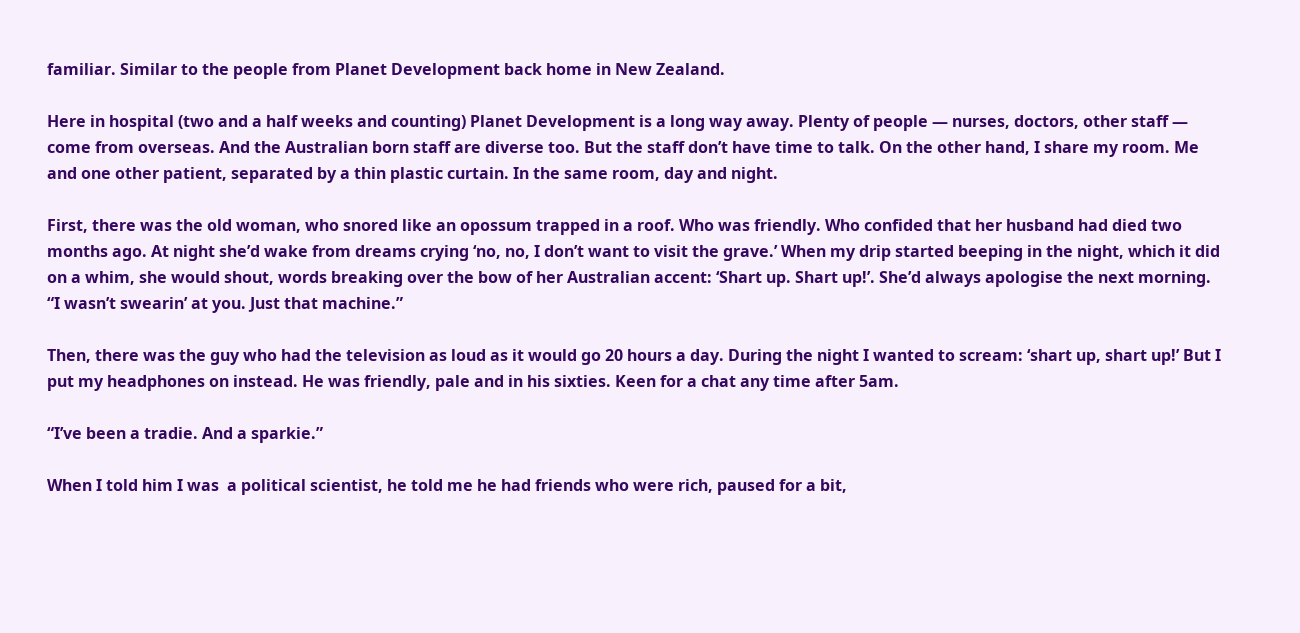familiar. Similar to the people from Planet Development back home in New Zealand.

Here in hospital (two and a half weeks and counting) Planet Development is a long way away. Plenty of people — nurses, doctors, other staff — come from overseas. And the Australian born staff are diverse too. But the staff don’t have time to talk. On the other hand, I share my room. Me and one other patient, separated by a thin plastic curtain. In the same room, day and night.

First, there was the old woman, who snored like an opossum trapped in a roof. Who was friendly. Who confided that her husband had died two months ago. At night she’d wake from dreams crying ‘no, no, I don’t want to visit the grave.’ When my drip started beeping in the night, which it did on a whim, she would shout, words breaking over the bow of her Australian accent: ‘Shart up. Shart up!’. She’d always apologise the next morning. “I wasn’t swearin’ at you. Just that machine.”

Then, there was the guy who had the television as loud as it would go 20 hours a day. During the night I wanted to scream: ‘shart up, shart up!’ But I put my headphones on instead. He was friendly, pale and in his sixties. Keen for a chat any time after 5am.

“I’ve been a tradie. And a sparkie.”

When I told him I was  a political scientist, he told me he had friends who were rich, paused for a bit,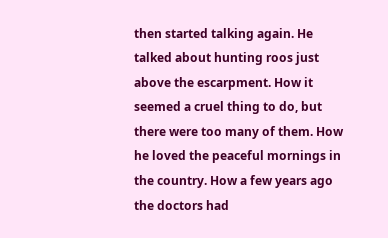then started talking again. He talked about hunting roos just above the escarpment. How it seemed a cruel thing to do, but there were too many of them. How he loved the peaceful mornings in the country. How a few years ago the doctors had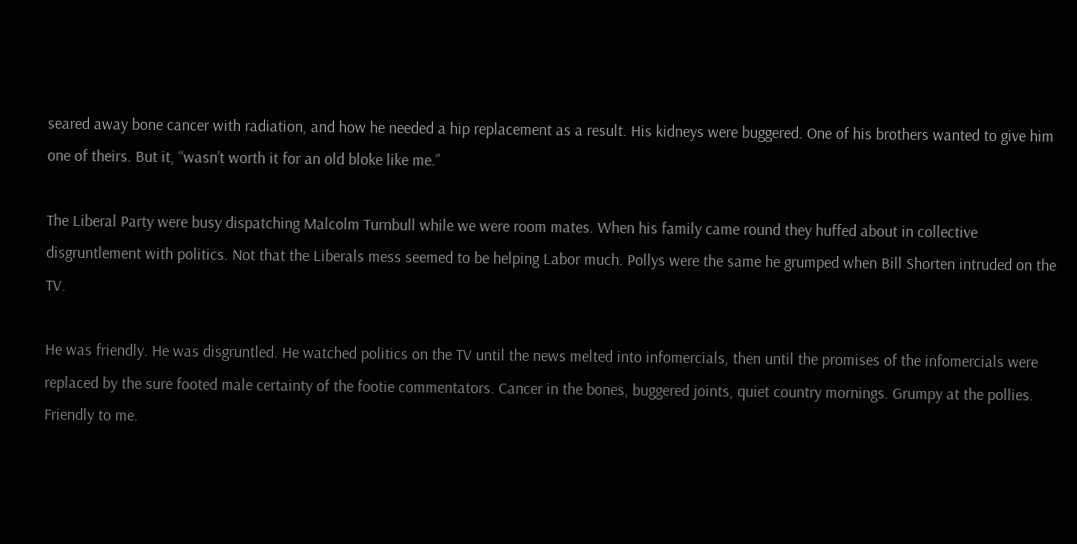seared away bone cancer with radiation, and how he needed a hip replacement as a result. His kidneys were buggered. One of his brothers wanted to give him one of theirs. But it, “wasn’t worth it for an old bloke like me.”

The Liberal Party were busy dispatching Malcolm Turnbull while we were room mates. When his family came round they huffed about in collective disgruntlement with politics. Not that the Liberals mess seemed to be helping Labor much. Pollys were the same he grumped when Bill Shorten intruded on the TV.

He was friendly. He was disgruntled. He watched politics on the TV until the news melted into infomercials, then until the promises of the infomercials were replaced by the sure footed male certainty of the footie commentators. Cancer in the bones, buggered joints, quiet country mornings. Grumpy at the pollies. Friendly to me.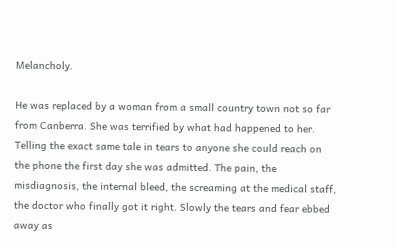Melancholy.

He was replaced by a woman from a small country town not so far from Canberra. She was terrified by what had happened to her. Telling the exact same tale in tears to anyone she could reach on the phone the first day she was admitted. The pain, the misdiagnosis, the internal bleed, the screaming at the medical staff, the doctor who finally got it right. Slowly the tears and fear ebbed away as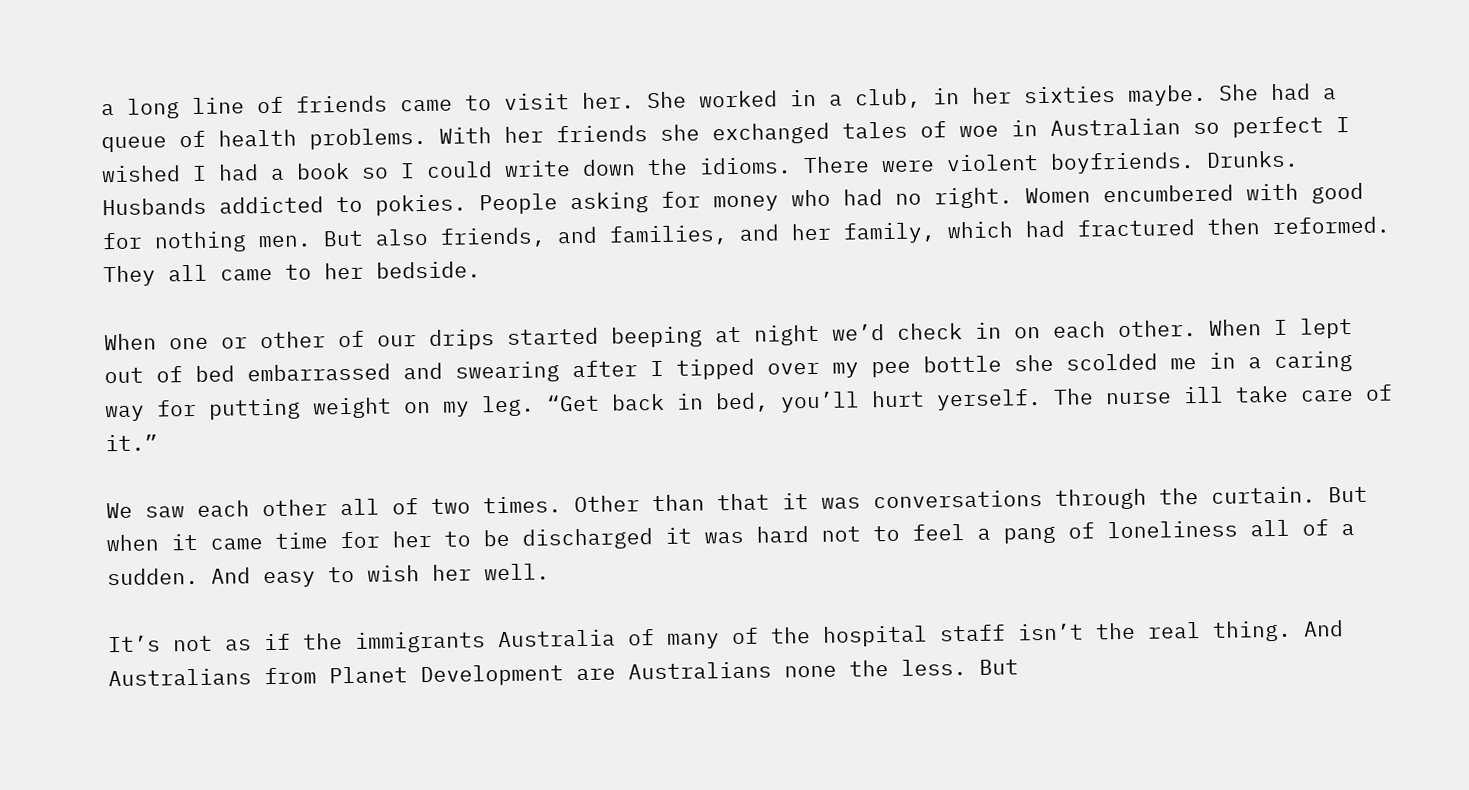a long line of friends came to visit her. She worked in a club, in her sixties maybe. She had a queue of health problems. With her friends she exchanged tales of woe in Australian so perfect I wished I had a book so I could write down the idioms. There were violent boyfriends. Drunks. Husbands addicted to pokies. People asking for money who had no right. Women encumbered with good for nothing men. But also friends, and families, and her family, which had fractured then reformed. They all came to her bedside.

When one or other of our drips started beeping at night we’d check in on each other. When I lept out of bed embarrassed and swearing after I tipped over my pee bottle she scolded me in a caring way for putting weight on my leg. “Get back in bed, you’ll hurt yerself. The nurse ill take care of it.”

We saw each other all of two times. Other than that it was conversations through the curtain. But when it came time for her to be discharged it was hard not to feel a pang of loneliness all of a sudden. And easy to wish her well.

It’s not as if the immigrants Australia of many of the hospital staff isn’t the real thing. And Australians from Planet Development are Australians none the less. But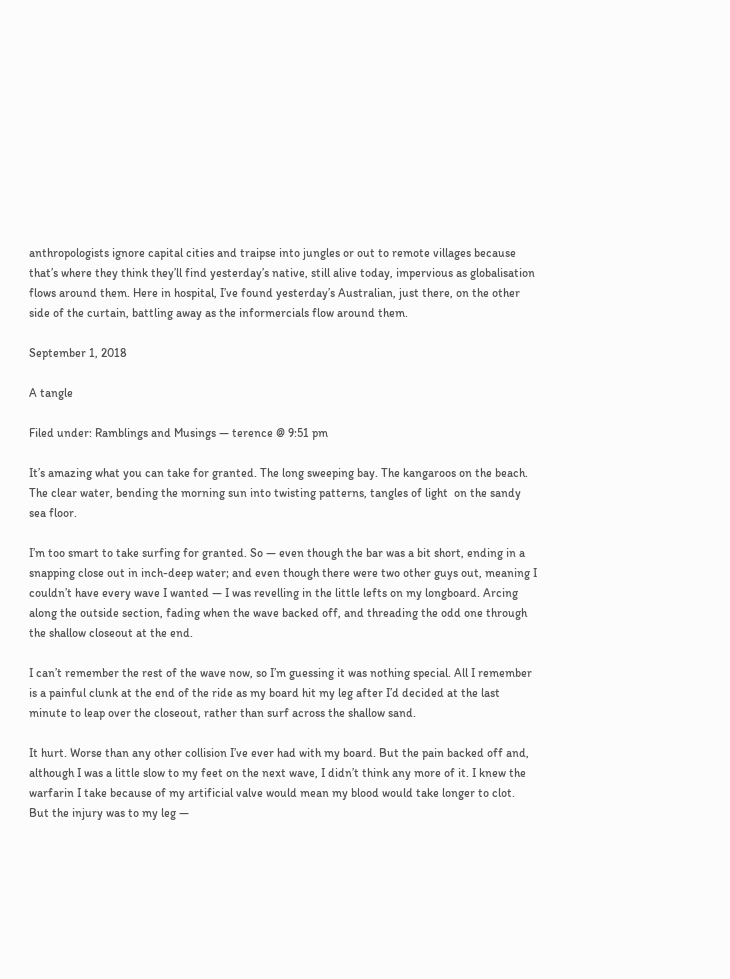anthropologists ignore capital cities and traipse into jungles or out to remote villages because that’s where they think they’ll find yesterday’s native, still alive today, impervious as globalisation flows around them. Here in hospital, I’ve found yesterday’s Australian, just there, on the other side of the curtain, battling away as the informercials flow around them.

September 1, 2018

A tangle

Filed under: Ramblings and Musings — terence @ 9:51 pm

It’s amazing what you can take for granted. The long sweeping bay. The kangaroos on the beach. The clear water, bending the morning sun into twisting patterns, tangles of light  on the sandy sea floor.

I’m too smart to take surfing for granted. So — even though the bar was a bit short, ending in a snapping close out in inch-deep water; and even though there were two other guys out, meaning I couldn’t have every wave I wanted — I was revelling in the little lefts on my longboard. Arcing along the outside section, fading when the wave backed off, and threading the odd one through the shallow closeout at the end.

I can’t remember the rest of the wave now, so I’m guessing it was nothing special. All I remember is a painful clunk at the end of the ride as my board hit my leg after I’d decided at the last minute to leap over the closeout, rather than surf across the shallow sand.

It hurt. Worse than any other collision I’ve ever had with my board. But the pain backed off and, although I was a little slow to my feet on the next wave, I didn’t think any more of it. I knew the warfarin I take because of my artificial valve would mean my blood would take longer to clot. But the injury was to my leg —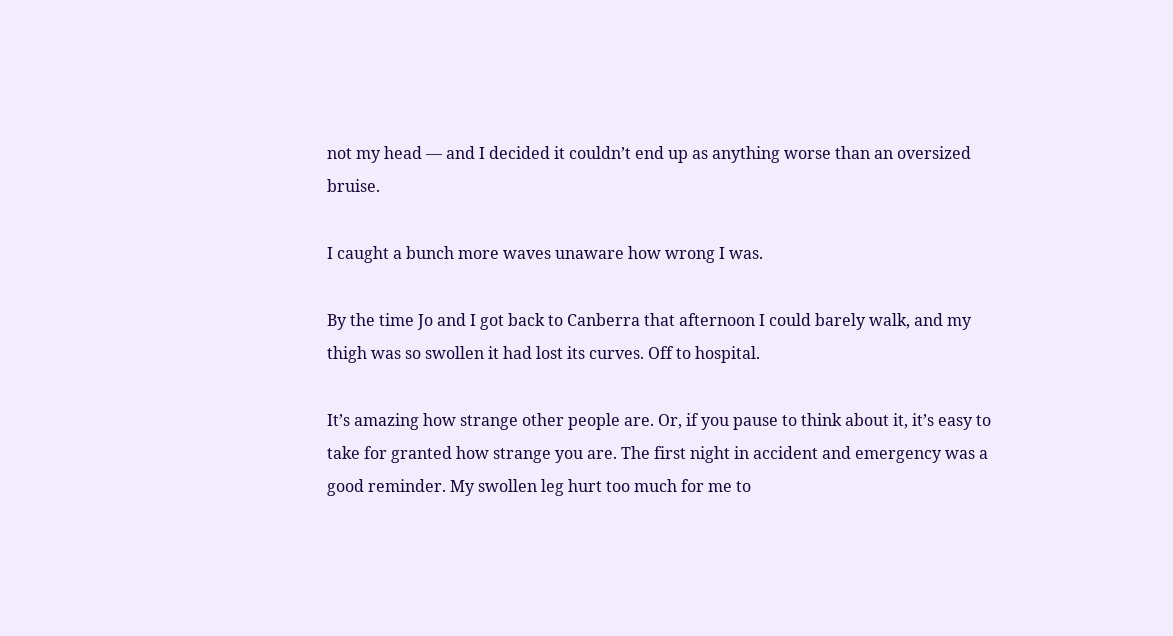not my head — and I decided it couldn’t end up as anything worse than an oversized bruise.

I caught a bunch more waves unaware how wrong I was.

By the time Jo and I got back to Canberra that afternoon I could barely walk, and my thigh was so swollen it had lost its curves. Off to hospital.

It’s amazing how strange other people are. Or, if you pause to think about it, it’s easy to take for granted how strange you are. The first night in accident and emergency was a good reminder. My swollen leg hurt too much for me to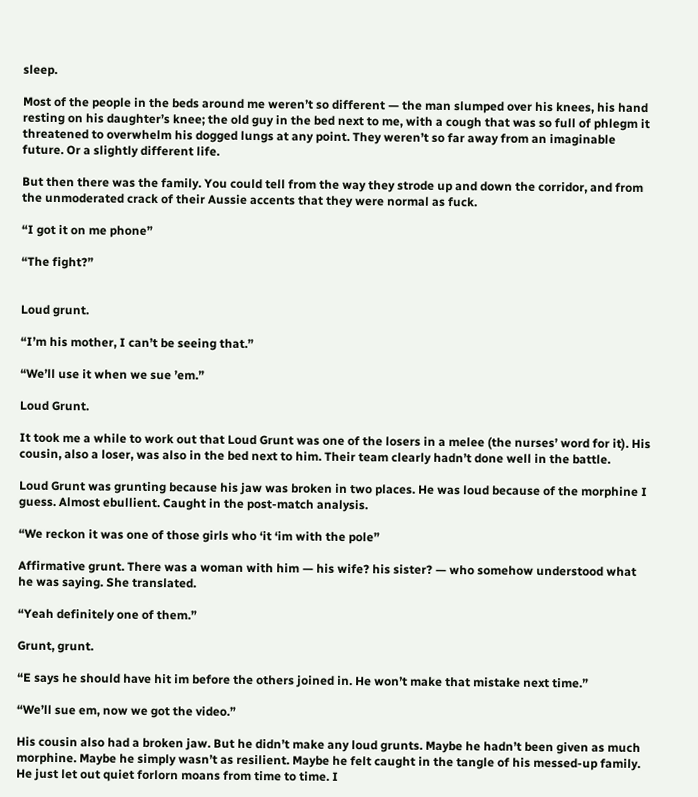sleep.

Most of the people in the beds around me weren’t so different — the man slumped over his knees, his hand resting on his daughter’s knee; the old guy in the bed next to me, with a cough that was so full of phlegm it threatened to overwhelm his dogged lungs at any point. They weren’t so far away from an imaginable future. Or a slightly different life.

But then there was the family. You could tell from the way they strode up and down the corridor, and from the unmoderated crack of their Aussie accents that they were normal as fuck.

“I got it on me phone”

“The fight?”


Loud grunt.

“I’m his mother, I can’t be seeing that.”

“We’ll use it when we sue ’em.”

Loud Grunt.

It took me a while to work out that Loud Grunt was one of the losers in a melee (the nurses’ word for it). His cousin, also a loser, was also in the bed next to him. Their team clearly hadn’t done well in the battle.

Loud Grunt was grunting because his jaw was broken in two places. He was loud because of the morphine I guess. Almost ebullient. Caught in the post-match analysis.

“We reckon it was one of those girls who ‘it ‘im with the pole”

Affirmative grunt. There was a woman with him — his wife? his sister? — who somehow understood what he was saying. She translated.

“Yeah definitely one of them.”

Grunt, grunt.

“E says he should have hit im before the others joined in. He won’t make that mistake next time.”

“We’ll sue em, now we got the video.”

His cousin also had a broken jaw. But he didn’t make any loud grunts. Maybe he hadn’t been given as much morphine. Maybe he simply wasn’t as resilient. Maybe he felt caught in the tangle of his messed-up family. He just let out quiet forlorn moans from time to time. I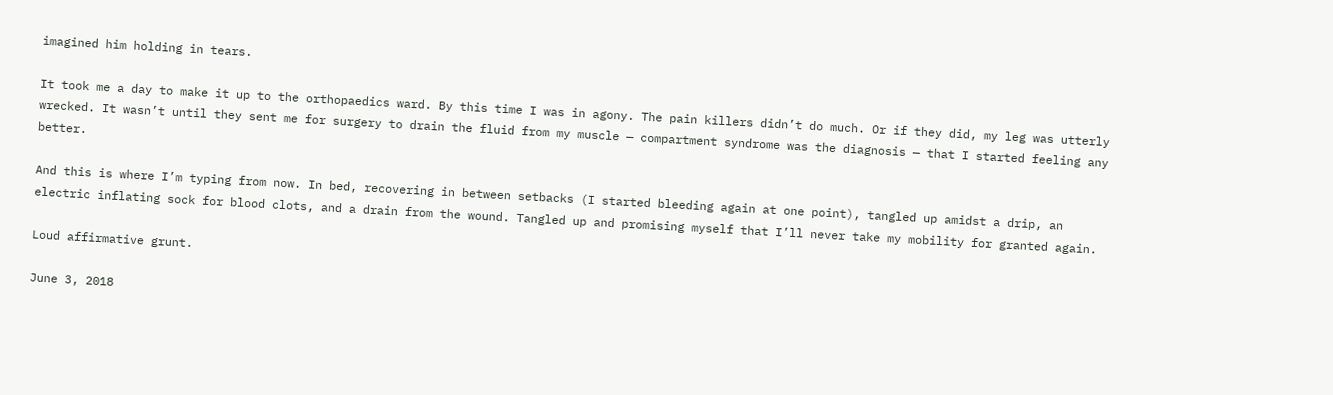imagined him holding in tears.

It took me a day to make it up to the orthopaedics ward. By this time I was in agony. The pain killers didn’t do much. Or if they did, my leg was utterly wrecked. It wasn’t until they sent me for surgery to drain the fluid from my muscle — compartment syndrome was the diagnosis — that I started feeling any better.

And this is where I’m typing from now. In bed, recovering in between setbacks (I started bleeding again at one point), tangled up amidst a drip, an electric inflating sock for blood clots, and a drain from the wound. Tangled up and promising myself that I’ll never take my mobility for granted again.

Loud affirmative grunt.

June 3, 2018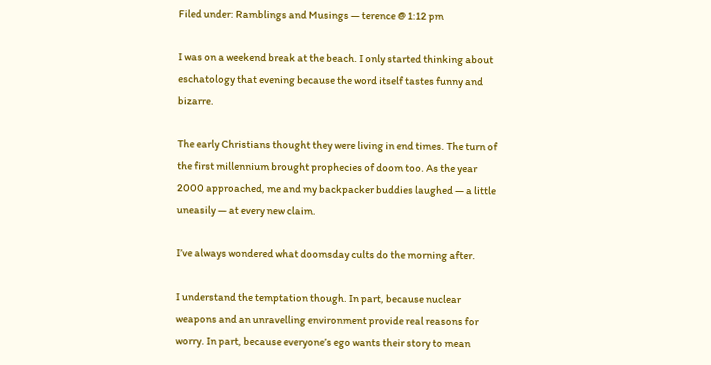Filed under: Ramblings and Musings — terence @ 1:12 pm

I was on a weekend break at the beach. I only started thinking about eschatology that evening because the word itself tastes funny and bizarre.

The early Christians thought they were living in end times. The turn of the first millennium brought prophecies of doom too. As the year 2000 approached, me and my backpacker buddies laughed — a little uneasily — at every new claim.

I’ve always wondered what doomsday cults do the morning after.

I understand the temptation though. In part, because nuclear weapons and an unravelling environment provide real reasons for worry. In part, because everyone’s ego wants their story to mean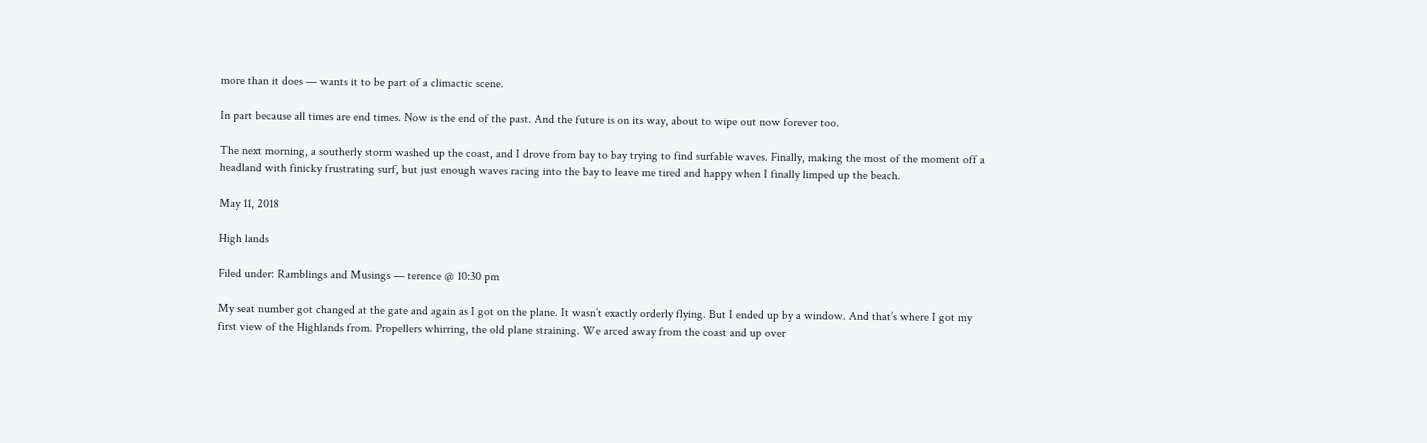more than it does — wants it to be part of a climactic scene.

In part because all times are end times. Now is the end of the past. And the future is on its way, about to wipe out now forever too.

The next morning, a southerly storm washed up the coast, and I drove from bay to bay trying to find surfable waves. Finally, making the most of the moment off a headland with finicky frustrating surf, but just enough waves racing into the bay to leave me tired and happy when I finally limped up the beach.

May 11, 2018

High lands

Filed under: Ramblings and Musings — terence @ 10:30 pm

My seat number got changed at the gate and again as I got on the plane. It wasn’t exactly orderly flying. But I ended up by a window. And that’s where I got my first view of the Highlands from. Propellers whirring, the old plane straining. We arced away from the coast and up over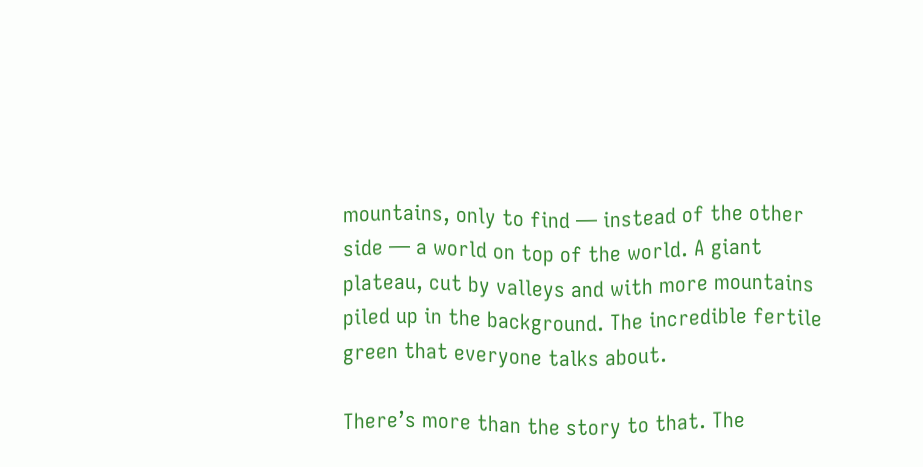mountains, only to find — instead of the other side — a world on top of the world. A giant plateau, cut by valleys and with more mountains piled up in the background. The incredible fertile green that everyone talks about.

There’s more than the story to that. The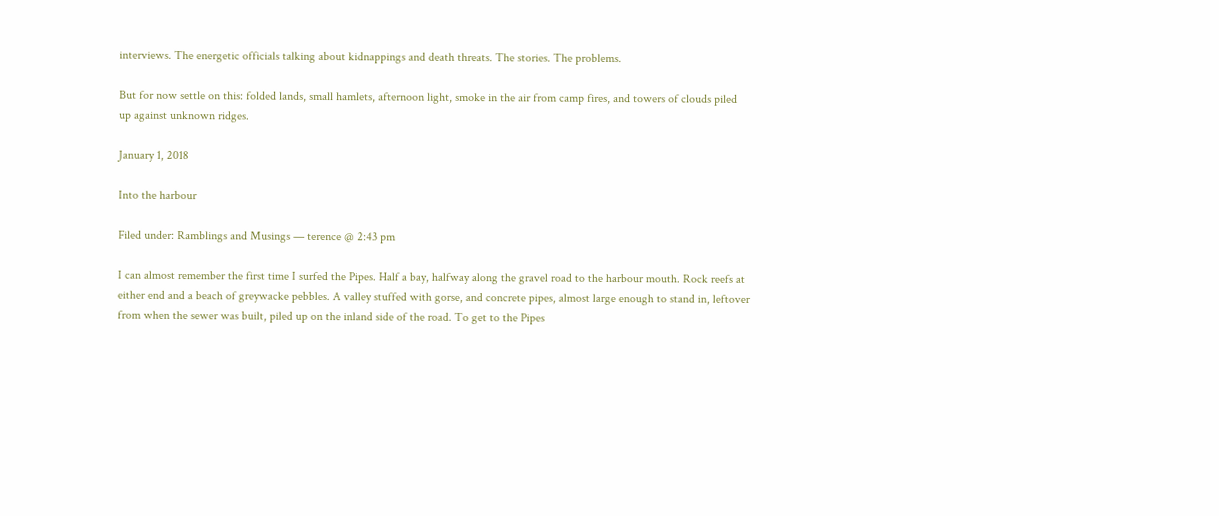interviews. The energetic officials talking about kidnappings and death threats. The stories. The problems.

But for now settle on this: folded lands, small hamlets, afternoon light, smoke in the air from camp fires, and towers of clouds piled up against unknown ridges.

January 1, 2018

Into the harbour

Filed under: Ramblings and Musings — terence @ 2:43 pm

I can almost remember the first time I surfed the Pipes. Half a bay, halfway along the gravel road to the harbour mouth. Rock reefs at either end and a beach of greywacke pebbles. A valley stuffed with gorse, and concrete pipes, almost large enough to stand in, leftover from when the sewer was built, piled up on the inland side of the road. To get to the Pipes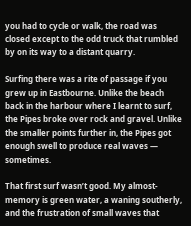you had to cycle or walk, the road was closed except to the odd truck that rumbled by on its way to a distant quarry.

Surfing there was a rite of passage if you grew up in Eastbourne. Unlike the beach back in the harbour where I learnt to surf, the Pipes broke over rock and gravel. Unlike the smaller points further in, the Pipes got enough swell to produce real waves — sometimes.

That first surf wasn’t good. My almost-memory is green water, a waning southerly, and the frustration of small waves that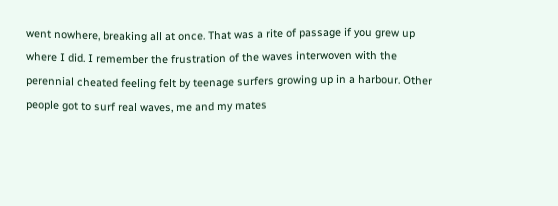went nowhere, breaking all at once. That was a rite of passage if you grew up where I did. I remember the frustration of the waves interwoven with the perennial cheated feeling felt by teenage surfers growing up in a harbour. Other people got to surf real waves, me and my mates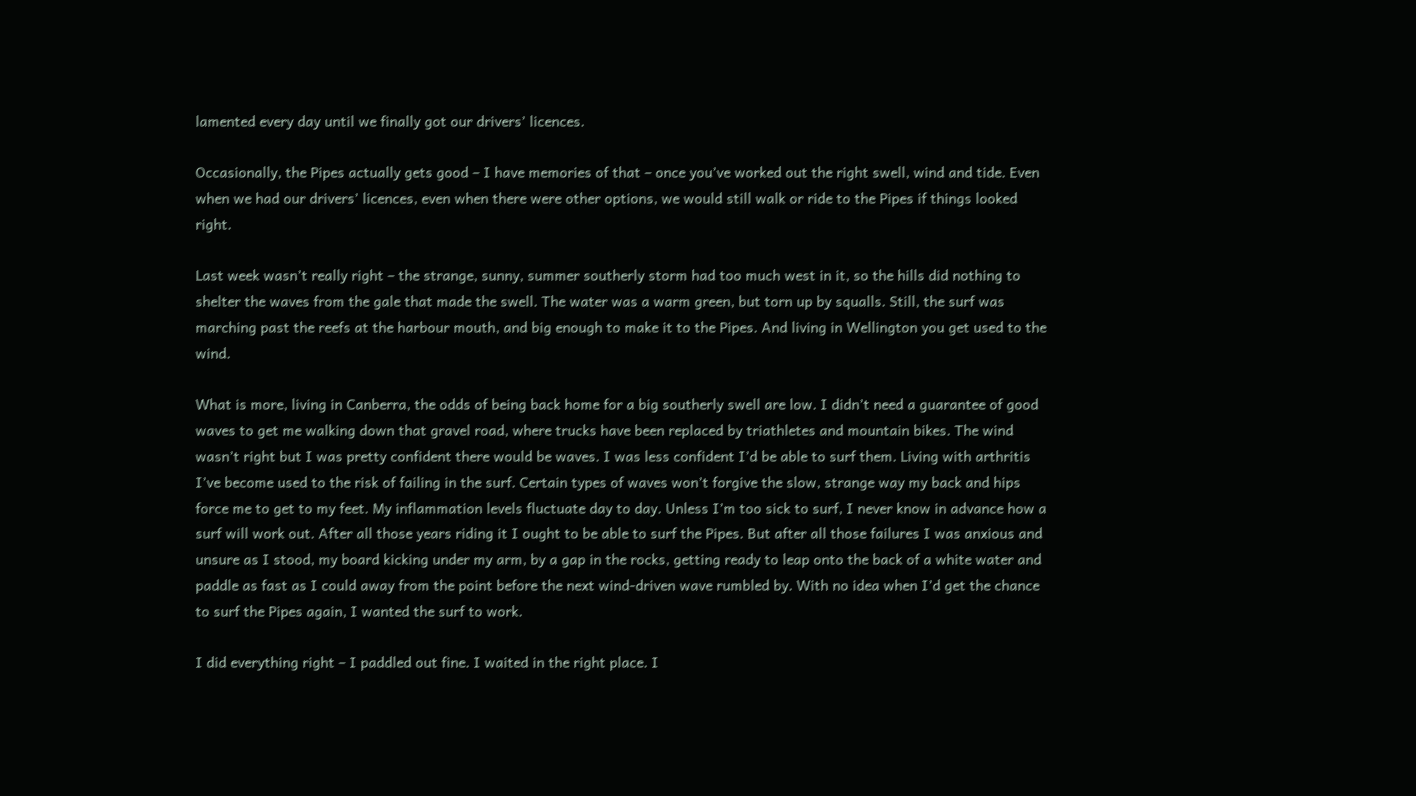lamented every day until we finally got our drivers’ licences.

Occasionally, the Pipes actually gets good – I have memories of that – once you’ve worked out the right swell, wind and tide. Even when we had our drivers’ licences, even when there were other options, we would still walk or ride to the Pipes if things looked right.

Last week wasn’t really right – the strange, sunny, summer southerly storm had too much west in it, so the hills did nothing to shelter the waves from the gale that made the swell. The water was a warm green, but torn up by squalls. Still, the surf was marching past the reefs at the harbour mouth, and big enough to make it to the Pipes. And living in Wellington you get used to the wind.

What is more, living in Canberra, the odds of being back home for a big southerly swell are low. I didn’t need a guarantee of good waves to get me walking down that gravel road, where trucks have been replaced by triathletes and mountain bikes. The wind wasn’t right but I was pretty confident there would be waves. I was less confident I’d be able to surf them. Living with arthritis I’ve become used to the risk of failing in the surf. Certain types of waves won’t forgive the slow, strange way my back and hips force me to get to my feet. My inflammation levels fluctuate day to day. Unless I’m too sick to surf, I never know in advance how a surf will work out. After all those years riding it I ought to be able to surf the Pipes. But after all those failures I was anxious and unsure as I stood, my board kicking under my arm, by a gap in the rocks, getting ready to leap onto the back of a white water and paddle as fast as I could away from the point before the next wind-driven wave rumbled by. With no idea when I’d get the chance to surf the Pipes again, I wanted the surf to work.

I did everything right – I paddled out fine. I waited in the right place. I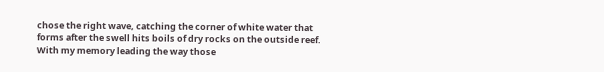chose the right wave, catching the corner of white water that forms after the swell hits boils of dry rocks on the outside reef. With my memory leading the way those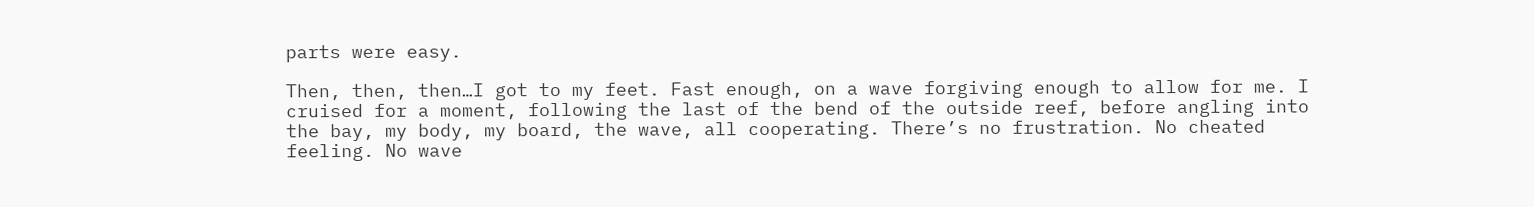parts were easy.

Then, then, then…I got to my feet. Fast enough, on a wave forgiving enough to allow for me. I cruised for a moment, following the last of the bend of the outside reef, before angling into the bay, my body, my board, the wave, all cooperating. There’s no frustration. No cheated feeling. No wave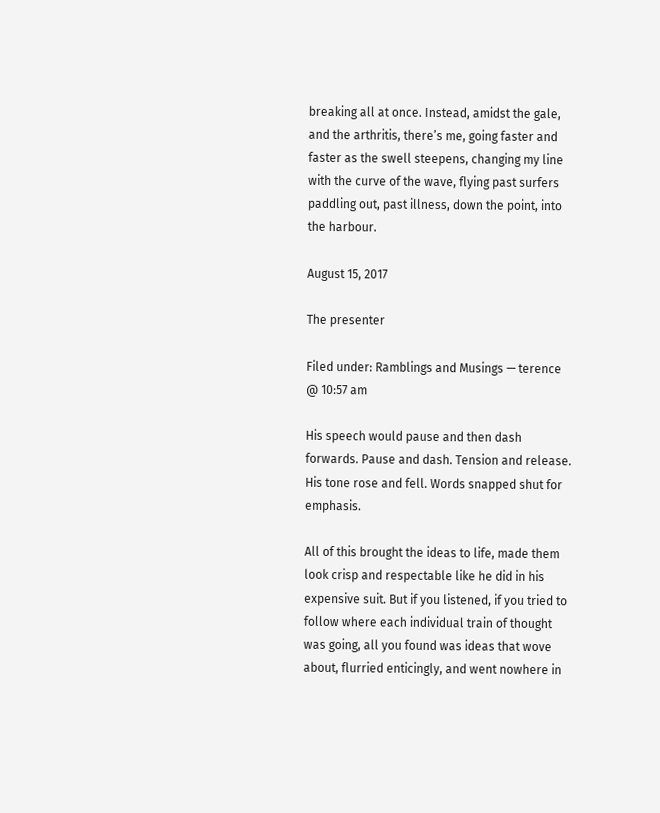breaking all at once. Instead, amidst the gale, and the arthritis, there’s me, going faster and faster as the swell steepens, changing my line with the curve of the wave, flying past surfers paddling out, past illness, down the point, into the harbour.

August 15, 2017

The presenter

Filed under: Ramblings and Musings — terence @ 10:57 am

His speech would pause and then dash forwards. Pause and dash. Tension and release. His tone rose and fell. Words snapped shut for emphasis.

All of this brought the ideas to life, made them look crisp and respectable like he did in his expensive suit. But if you listened, if you tried to follow where each individual train of thought was going, all you found was ideas that wove about, flurried enticingly, and went nowhere in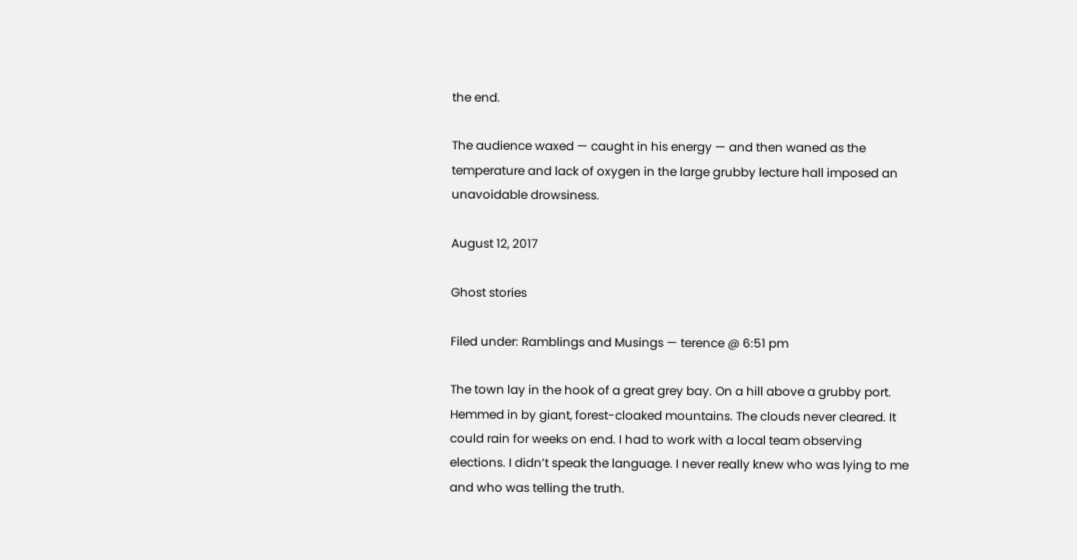the end.

The audience waxed — caught in his energy — and then waned as the temperature and lack of oxygen in the large grubby lecture hall imposed an unavoidable drowsiness.

August 12, 2017

Ghost stories

Filed under: Ramblings and Musings — terence @ 6:51 pm

The town lay in the hook of a great grey bay. On a hill above a grubby port. Hemmed in by giant, forest-cloaked mountains. The clouds never cleared. It could rain for weeks on end. I had to work with a local team observing elections. I didn’t speak the language. I never really knew who was lying to me and who was telling the truth.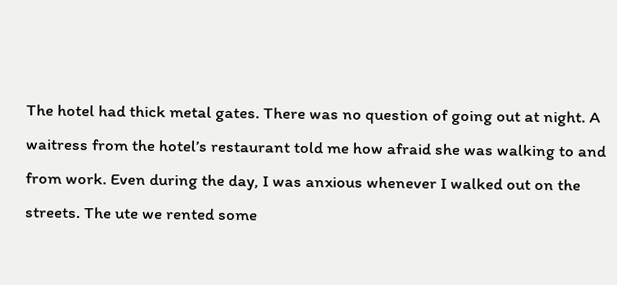The hotel had thick metal gates. There was no question of going out at night. A waitress from the hotel’s restaurant told me how afraid she was walking to and from work. Even during the day, I was anxious whenever I walked out on the streets. The ute we rented some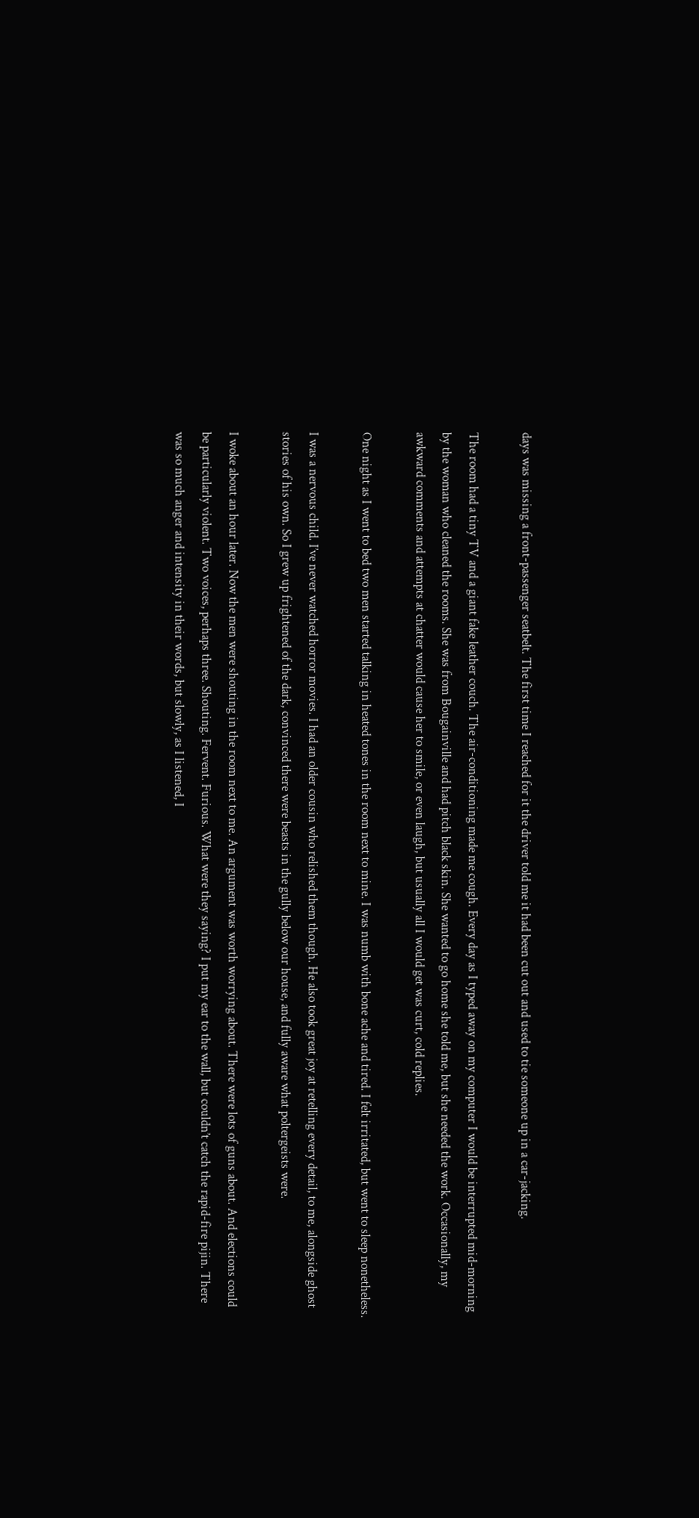days was missing a front-passenger seatbelt. The first time I reached for it the driver told me it had been cut out and used to tie someone up in a car-jacking.

The room had a tiny TV and a giant fake leather couch. The air-conditioning made me cough. Every day as I typed away on my computer I would be interrupted mid-morning by the woman who cleaned the rooms. She was from Bougainville and had pitch black skin. She wanted to go home she told me, but she needed the work. Occasionally, my awkward comments and attempts at chatter would cause her to smile, or even laugh, but usually all I would get was curt, cold replies.

One night as I went to bed two men started talking in heated tones in the room next to mine. I was numb with bone ache and tired. I felt irritated, but went to sleep nonetheless.

I was a nervous child. I’ve never watched horror movies. I had an older cousin who relished them though. He also took great joy at retelling every detail, to me, alongside ghost stories of his own. So I grew up frightened of the dark, convinced there were beasts in the gully below our house, and fully aware what poltergeists were.

I woke about an hour later. Now the men were shouting in the room next to me. An argument was worth worrying about. There were lots of guns about. And elections could be particularly violent. Two voices, perhaps three. Shouting. Fervent. Furious. What were they saying? I put my ear to the wall, but couldn’t catch the rapid-fire pijin. There was so much anger and intensity in their words, but slowly, as I listened, I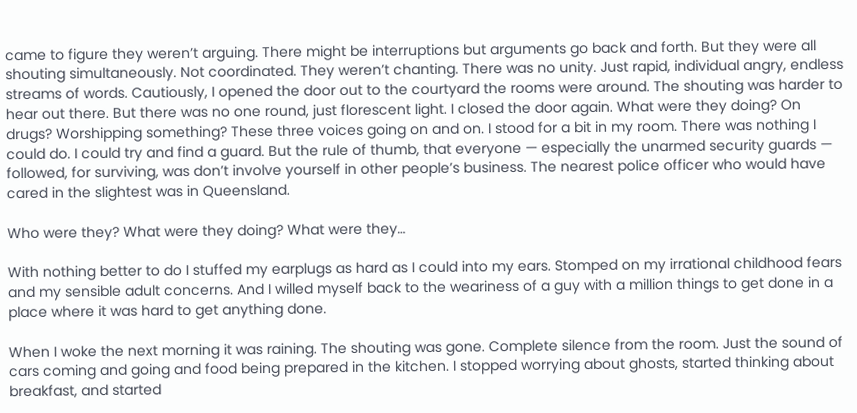came to figure they weren’t arguing. There might be interruptions but arguments go back and forth. But they were all shouting simultaneously. Not coordinated. They weren’t chanting. There was no unity. Just rapid, individual angry, endless streams of words. Cautiously, I opened the door out to the courtyard the rooms were around. The shouting was harder to hear out there. But there was no one round, just florescent light. I closed the door again. What were they doing? On drugs? Worshipping something? These three voices going on and on. I stood for a bit in my room. There was nothing I could do. I could try and find a guard. But the rule of thumb, that everyone — especially the unarmed security guards — followed, for surviving, was don’t involve yourself in other people’s business. The nearest police officer who would have cared in the slightest was in Queensland.

Who were they? What were they doing? What were they…

With nothing better to do I stuffed my earplugs as hard as I could into my ears. Stomped on my irrational childhood fears and my sensible adult concerns. And I willed myself back to the weariness of a guy with a million things to get done in a place where it was hard to get anything done.

When I woke the next morning it was raining. The shouting was gone. Complete silence from the room. Just the sound of cars coming and going and food being prepared in the kitchen. I stopped worrying about ghosts, started thinking about breakfast, and started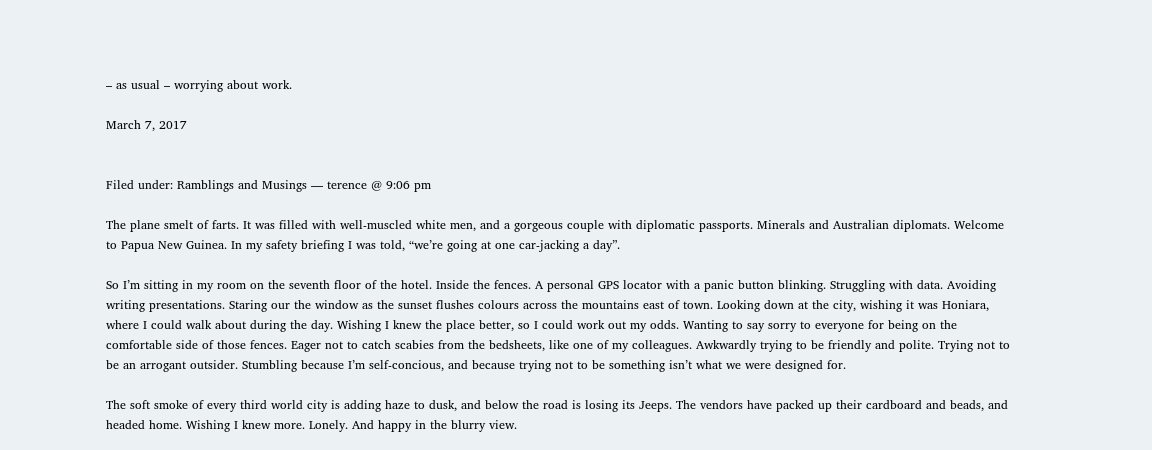– as usual – worrying about work.

March 7, 2017


Filed under: Ramblings and Musings — terence @ 9:06 pm

The plane smelt of farts. It was filled with well-muscled white men, and a gorgeous couple with diplomatic passports. Minerals and Australian diplomats. Welcome to Papua New Guinea. In my safety briefing I was told, “we’re going at one car-jacking a day”.

So I’m sitting in my room on the seventh floor of the hotel. Inside the fences. A personal GPS locator with a panic button blinking. Struggling with data. Avoiding writing presentations. Staring our the window as the sunset flushes colours across the mountains east of town. Looking down at the city, wishing it was Honiara, where I could walk about during the day. Wishing I knew the place better, so I could work out my odds. Wanting to say sorry to everyone for being on the comfortable side of those fences. Eager not to catch scabies from the bedsheets, like one of my colleagues. Awkwardly trying to be friendly and polite. Trying not to be an arrogant outsider. Stumbling because I’m self-concious, and because trying not to be something isn’t what we were designed for.

The soft smoke of every third world city is adding haze to dusk, and below the road is losing its Jeeps. The vendors have packed up their cardboard and beads, and headed home. Wishing I knew more. Lonely. And happy in the blurry view.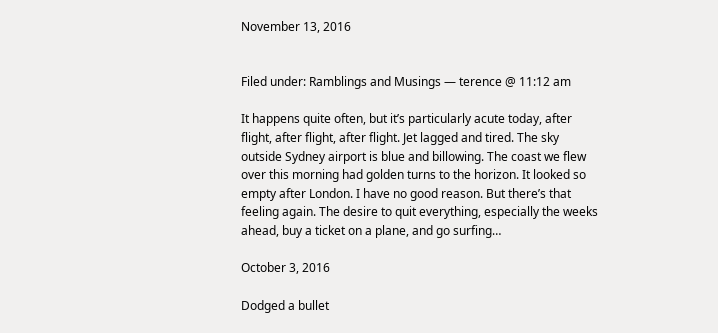November 13, 2016


Filed under: Ramblings and Musings — terence @ 11:12 am

It happens quite often, but it’s particularly acute today, after flight, after flight, after flight. Jet lagged and tired. The sky outside Sydney airport is blue and billowing. The coast we flew over this morning had golden turns to the horizon. It looked so empty after London. I have no good reason. But there’s that feeling again. The desire to quit everything, especially the weeks ahead, buy a ticket on a plane, and go surfing…

October 3, 2016

Dodged a bullet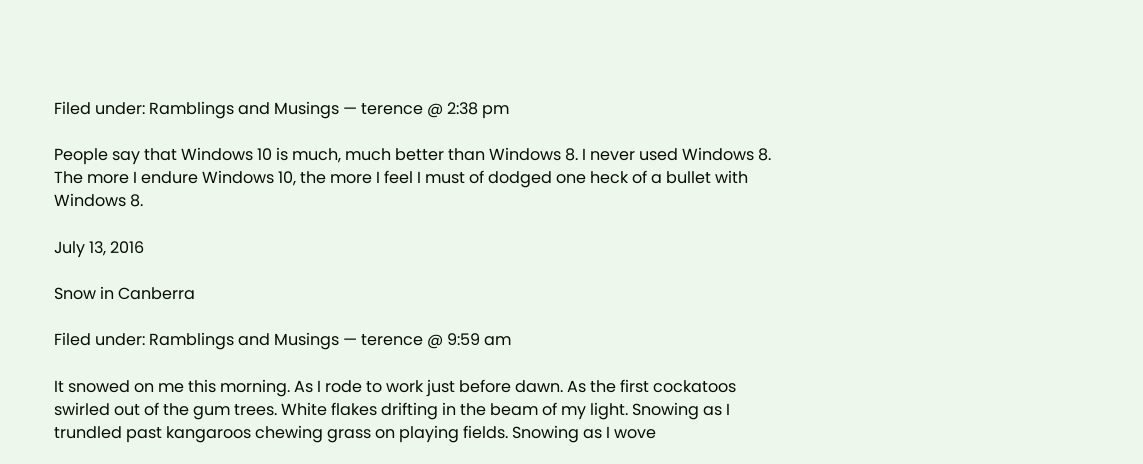Filed under: Ramblings and Musings — terence @ 2:38 pm

People say that Windows 10 is much, much better than Windows 8. I never used Windows 8. The more I endure Windows 10, the more I feel I must of dodged one heck of a bullet with Windows 8.

July 13, 2016

Snow in Canberra

Filed under: Ramblings and Musings — terence @ 9:59 am

It snowed on me this morning. As I rode to work just before dawn. As the first cockatoos swirled out of the gum trees. White flakes drifting in the beam of my light. Snowing as I trundled past kangaroos chewing grass on playing fields. Snowing as I wove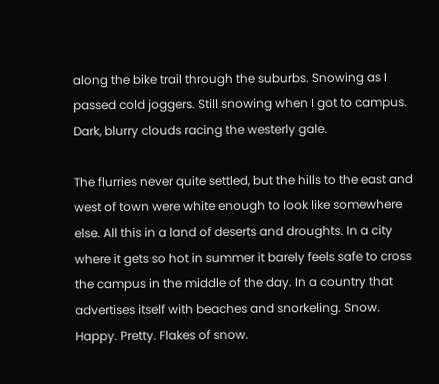along the bike trail through the suburbs. Snowing as I passed cold joggers. Still snowing when I got to campus. Dark, blurry clouds racing the westerly gale.

The flurries never quite settled, but the hills to the east and west of town were white enough to look like somewhere else. All this in a land of deserts and droughts. In a city where it gets so hot in summer it barely feels safe to cross the campus in the middle of the day. In a country that advertises itself with beaches and snorkeling. Snow. Happy. Pretty. Flakes of snow.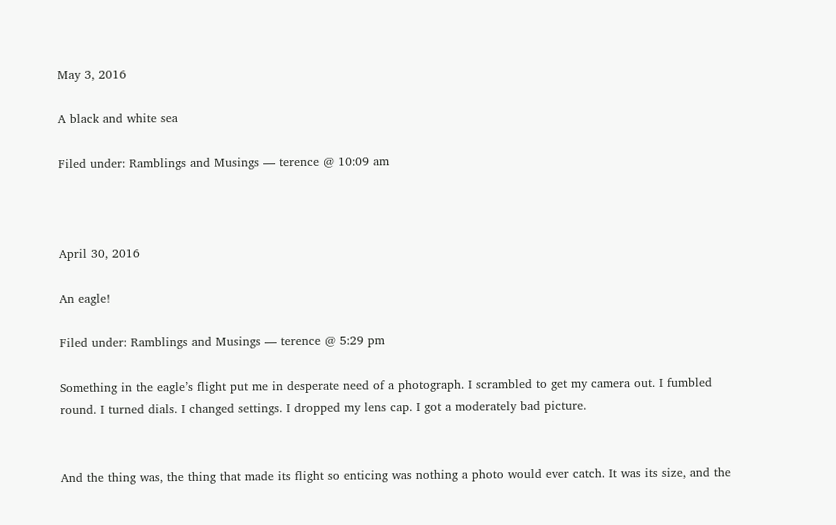May 3, 2016

A black and white sea

Filed under: Ramblings and Musings — terence @ 10:09 am



April 30, 2016

An eagle!

Filed under: Ramblings and Musings — terence @ 5:29 pm

Something in the eagle’s flight put me in desperate need of a photograph. I scrambled to get my camera out. I fumbled round. I turned dials. I changed settings. I dropped my lens cap. I got a moderately bad picture.


And the thing was, the thing that made its flight so enticing was nothing a photo would ever catch. It was its size, and the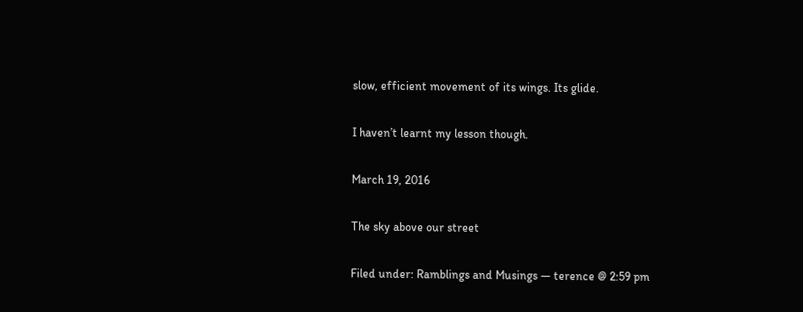slow, efficient movement of its wings. Its glide.

I haven’t learnt my lesson though.

March 19, 2016

The sky above our street

Filed under: Ramblings and Musings — terence @ 2:59 pm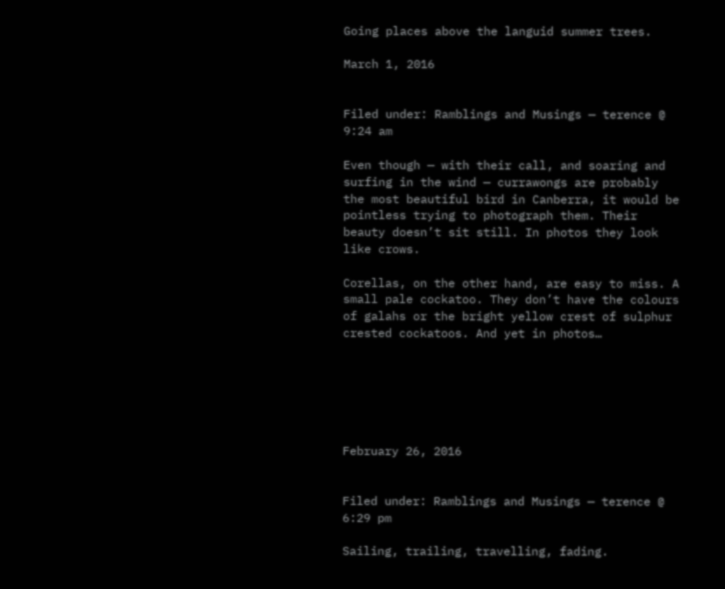Going places above the languid summer trees.

March 1, 2016


Filed under: Ramblings and Musings — terence @ 9:24 am

Even though — with their call, and soaring and surfing in the wind — currawongs are probably the most beautiful bird in Canberra, it would be pointless trying to photograph them. Their beauty doesn’t sit still. In photos they look like crows.

Corellas, on the other hand, are easy to miss. A small pale cockatoo. They don’t have the colours of galahs or the bright yellow crest of sulphur crested cockatoos. And yet in photos…






February 26, 2016


Filed under: Ramblings and Musings — terence @ 6:29 pm

Sailing, trailing, travelling, fading.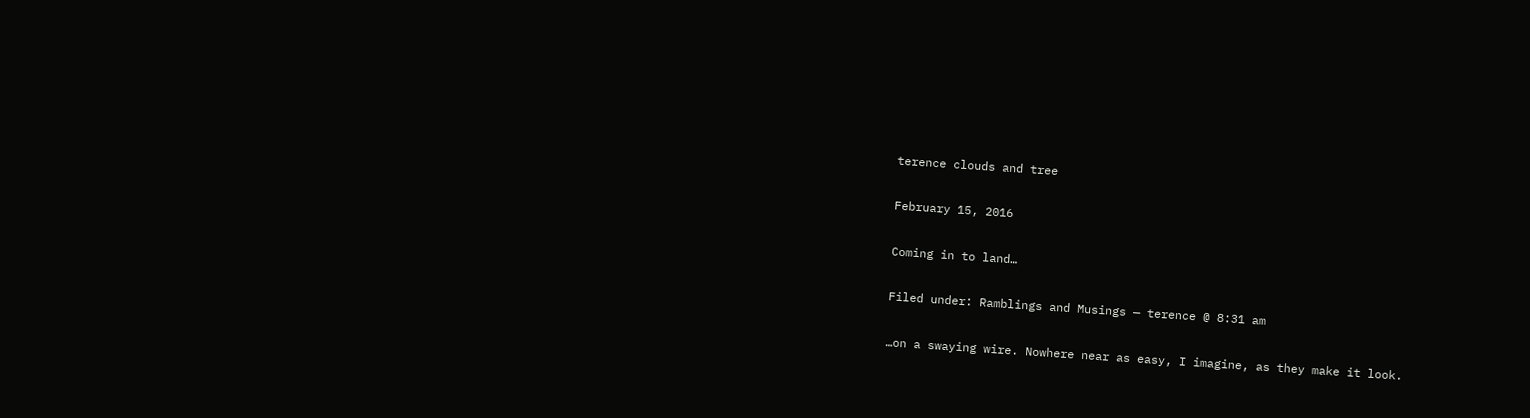terence clouds and tree

February 15, 2016

Coming in to land…

Filed under: Ramblings and Musings — terence @ 8:31 am

…on a swaying wire. Nowhere near as easy, I imagine, as they make it look.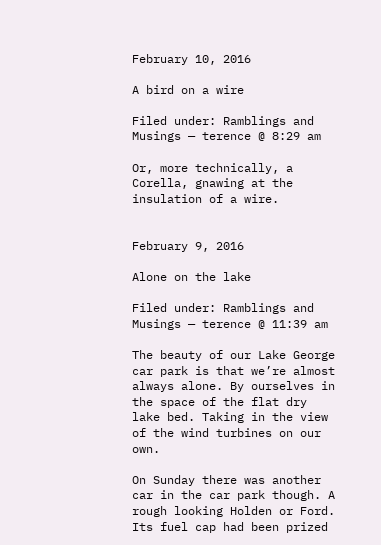February 10, 2016

A bird on a wire

Filed under: Ramblings and Musings — terence @ 8:29 am

Or, more technically, a Corella, gnawing at the insulation of a wire.


February 9, 2016

Alone on the lake

Filed under: Ramblings and Musings — terence @ 11:39 am

The beauty of our Lake George car park is that we’re almost always alone. By ourselves in the space of the flat dry lake bed. Taking in the view of the wind turbines on our own.

On Sunday there was another car in the car park though. A rough looking Holden or Ford. Its fuel cap had been prized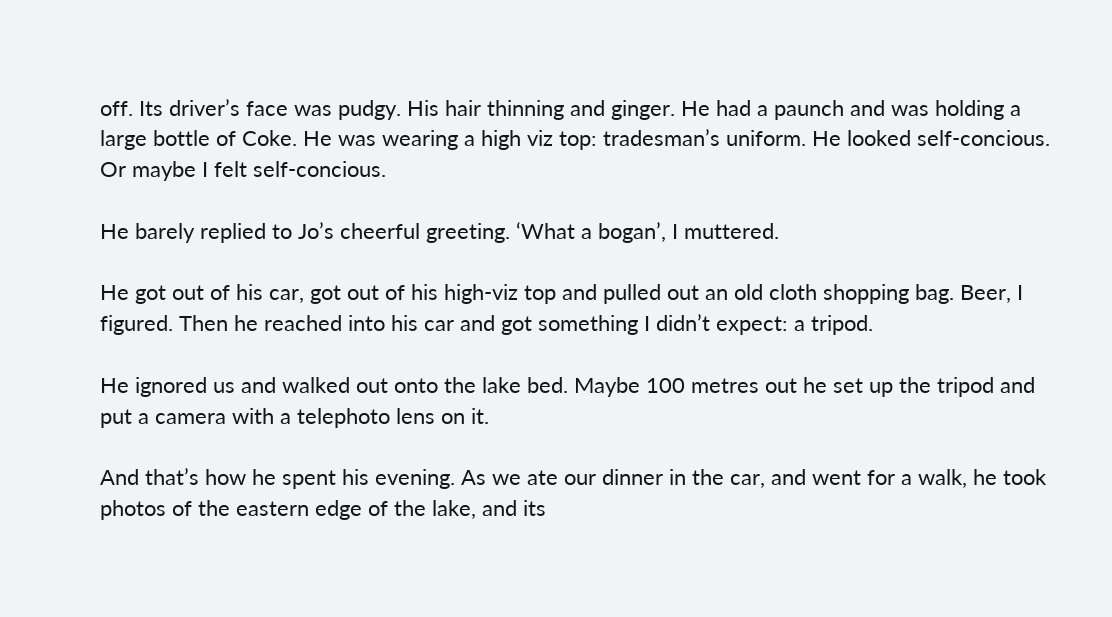off. Its driver’s face was pudgy. His hair thinning and ginger. He had a paunch and was holding a large bottle of Coke. He was wearing a high viz top: tradesman’s uniform. He looked self-concious. Or maybe I felt self-concious.

He barely replied to Jo’s cheerful greeting. ‘What a bogan’, I muttered.

He got out of his car, got out of his high-viz top and pulled out an old cloth shopping bag. Beer, I figured. Then he reached into his car and got something I didn’t expect: a tripod.

He ignored us and walked out onto the lake bed. Maybe 100 metres out he set up the tripod and put a camera with a telephoto lens on it.

And that’s how he spent his evening. As we ate our dinner in the car, and went for a walk, he took photos of the eastern edge of the lake, and its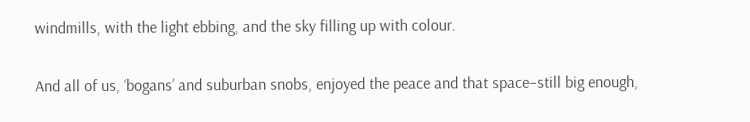windmills, with the light ebbing, and the sky filling up with colour.

And all of us, ‘bogans’ and suburban snobs, enjoyed the peace and that space–still big enough,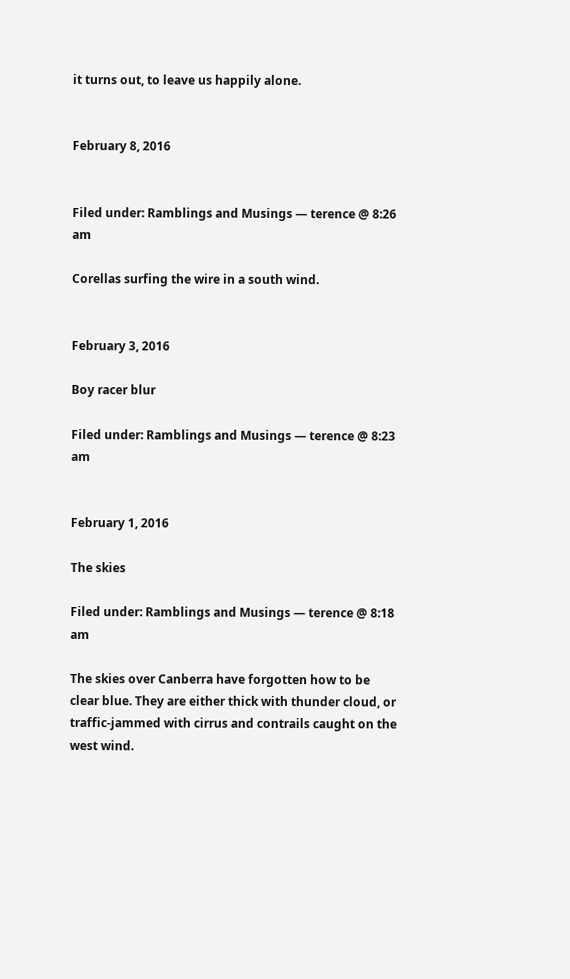it turns out, to leave us happily alone.


February 8, 2016


Filed under: Ramblings and Musings — terence @ 8:26 am

Corellas surfing the wire in a south wind.


February 3, 2016

Boy racer blur

Filed under: Ramblings and Musings — terence @ 8:23 am


February 1, 2016

The skies

Filed under: Ramblings and Musings — terence @ 8:18 am

The skies over Canberra have forgotten how to be clear blue. They are either thick with thunder cloud, or traffic-jammed with cirrus and contrails caught on the west wind.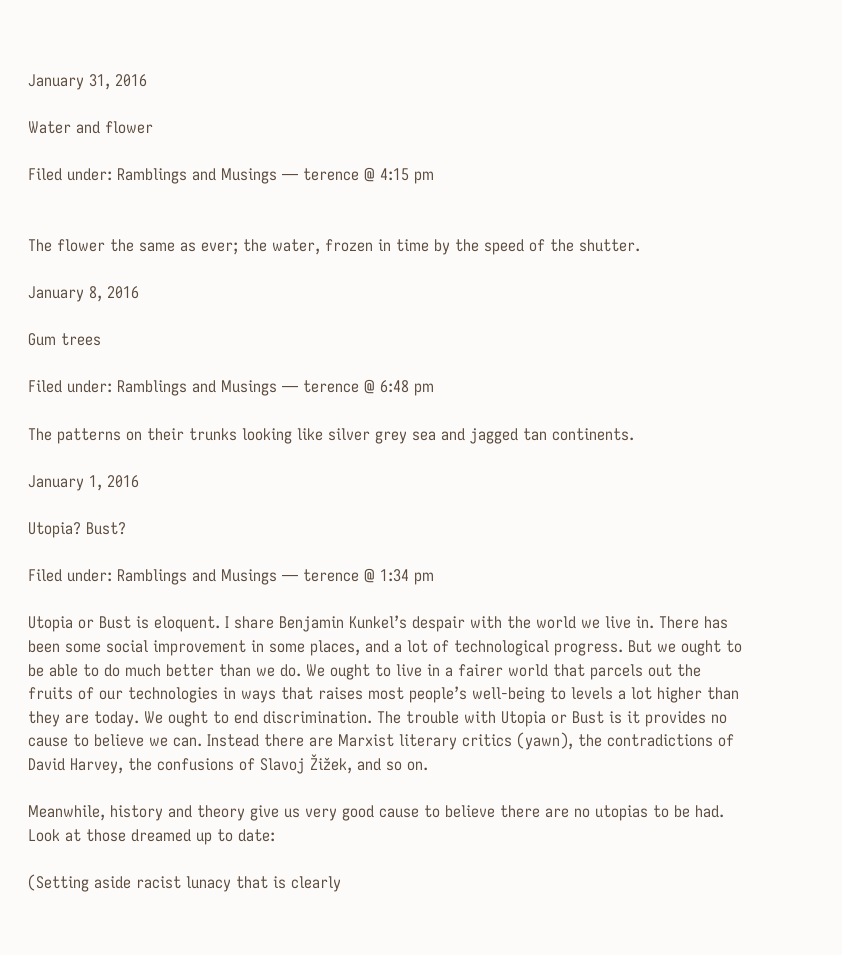January 31, 2016

Water and flower

Filed under: Ramblings and Musings — terence @ 4:15 pm


The flower the same as ever; the water, frozen in time by the speed of the shutter.

January 8, 2016

Gum trees

Filed under: Ramblings and Musings — terence @ 6:48 pm

The patterns on their trunks looking like silver grey sea and jagged tan continents.

January 1, 2016

Utopia? Bust?

Filed under: Ramblings and Musings — terence @ 1:34 pm

Utopia or Bust is eloquent. I share Benjamin Kunkel’s despair with the world we live in. There has been some social improvement in some places, and a lot of technological progress. But we ought to be able to do much better than we do. We ought to live in a fairer world that parcels out the fruits of our technologies in ways that raises most people’s well-being to levels a lot higher than they are today. We ought to end discrimination. The trouble with Utopia or Bust is it provides no cause to believe we can. Instead there are Marxist literary critics (yawn), the contradictions of David Harvey, the confusions of Slavoj Žižek, and so on.

Meanwhile, history and theory give us very good cause to believe there are no utopias to be had. Look at those dreamed up to date:

(Setting aside racist lunacy that is clearly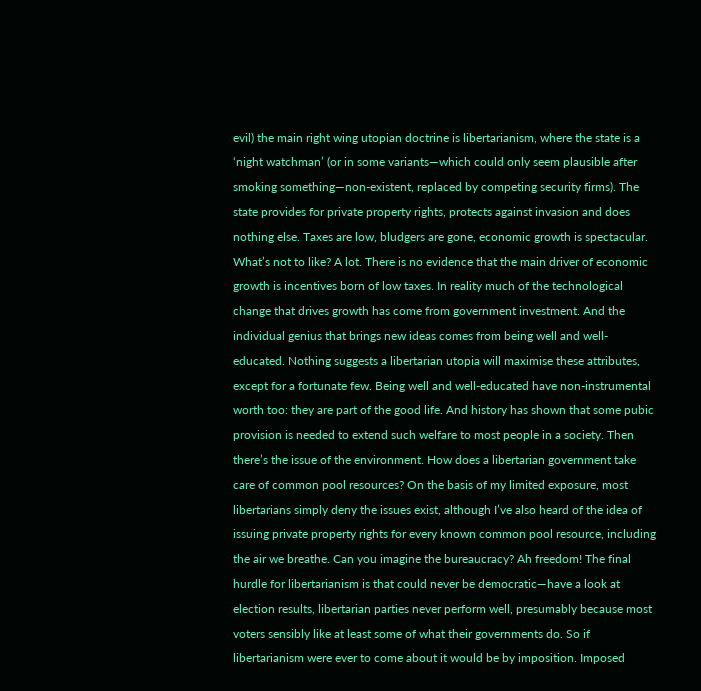evil) the main right wing utopian doctrine is libertarianism, where the state is a ‘night watchman’ (or in some variants—which could only seem plausible after smoking something—non-existent, replaced by competing security firms). The state provides for private property rights, protects against invasion and does nothing else. Taxes are low, bludgers are gone, economic growth is spectacular. What’s not to like? A lot. There is no evidence that the main driver of economic growth is incentives born of low taxes. In reality much of the technological change that drives growth has come from government investment. And the individual genius that brings new ideas comes from being well and well-educated. Nothing suggests a libertarian utopia will maximise these attributes, except for a fortunate few. Being well and well-educated have non-instrumental worth too: they are part of the good life. And history has shown that some pubic provision is needed to extend such welfare to most people in a society. Then there’s the issue of the environment. How does a libertarian government take care of common pool resources? On the basis of my limited exposure, most libertarians simply deny the issues exist, although I’ve also heard of the idea of issuing private property rights for every known common pool resource, including the air we breathe. Can you imagine the bureaucracy? Ah freedom! The final hurdle for libertarianism is that could never be democratic—have a look at election results, libertarian parties never perform well, presumably because most voters sensibly like at least some of what their governments do. So if libertarianism were ever to come about it would be by imposition. Imposed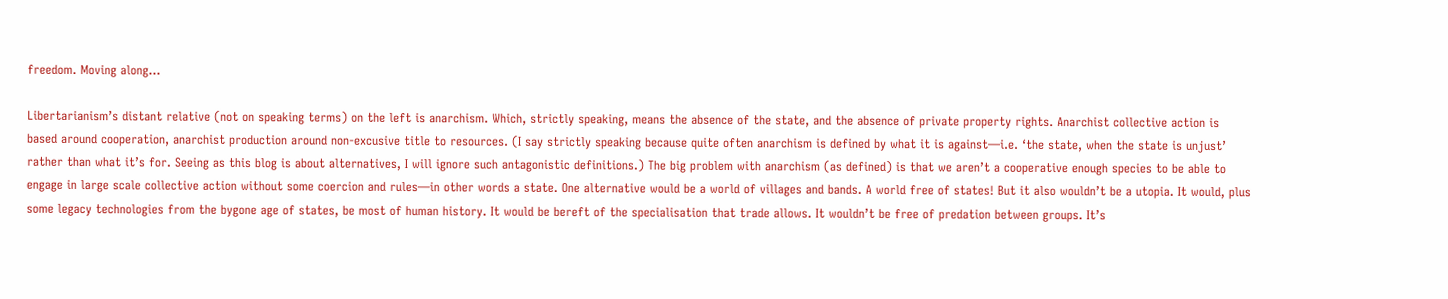freedom. Moving along…

Libertarianism’s distant relative (not on speaking terms) on the left is anarchism. Which, strictly speaking, means the absence of the state, and the absence of private property rights. Anarchist collective action is based around cooperation, anarchist production around non-excusive title to resources. (I say strictly speaking because quite often anarchism is defined by what it is against—i.e. ‘the state, when the state is unjust’ rather than what it’s for. Seeing as this blog is about alternatives, I will ignore such antagonistic definitions.) The big problem with anarchism (as defined) is that we aren’t a cooperative enough species to be able to engage in large scale collective action without some coercion and rules—in other words a state. One alternative would be a world of villages and bands. A world free of states! But it also wouldn’t be a utopia. It would, plus some legacy technologies from the bygone age of states, be most of human history. It would be bereft of the specialisation that trade allows. It wouldn’t be free of predation between groups. It’s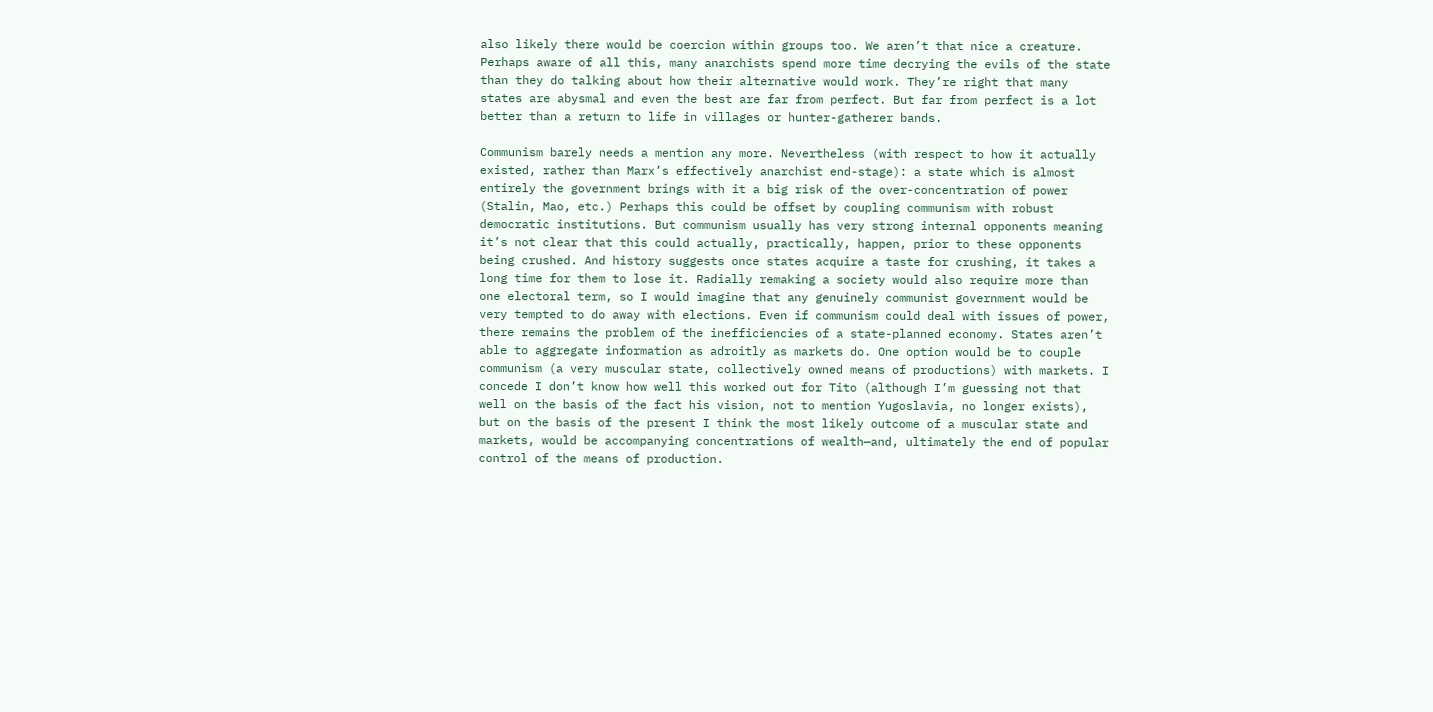also likely there would be coercion within groups too. We aren’t that nice a creature. Perhaps aware of all this, many anarchists spend more time decrying the evils of the state than they do talking about how their alternative would work. They’re right that many states are abysmal and even the best are far from perfect. But far from perfect is a lot better than a return to life in villages or hunter-gatherer bands.

Communism barely needs a mention any more. Nevertheless (with respect to how it actually existed, rather than Marx’s effectively anarchist end-stage): a state which is almost entirely the government brings with it a big risk of the over-concentration of power (Stalin, Mao, etc.) Perhaps this could be offset by coupling communism with robust democratic institutions. But communism usually has very strong internal opponents meaning it’s not clear that this could actually, practically, happen, prior to these opponents being crushed. And history suggests once states acquire a taste for crushing, it takes a long time for them to lose it. Radially remaking a society would also require more than one electoral term, so I would imagine that any genuinely communist government would be very tempted to do away with elections. Even if communism could deal with issues of power, there remains the problem of the inefficiencies of a state-planned economy. States aren’t able to aggregate information as adroitly as markets do. One option would be to couple communism (a very muscular state, collectively owned means of productions) with markets. I concede I don’t know how well this worked out for Tito (although I’m guessing not that well on the basis of the fact his vision, not to mention Yugoslavia, no longer exists), but on the basis of the present I think the most likely outcome of a muscular state and markets, would be accompanying concentrations of wealth—and, ultimately the end of popular control of the means of production.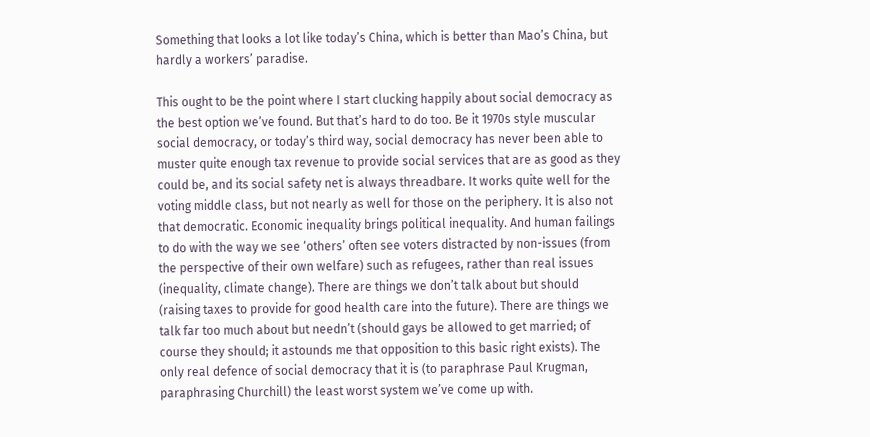Something that looks a lot like today’s China, which is better than Mao’s China, but hardly a workers’ paradise.

This ought to be the point where I start clucking happily about social democracy as the best option we’ve found. But that’s hard to do too. Be it 1970s style muscular social democracy, or today’s third way, social democracy has never been able to muster quite enough tax revenue to provide social services that are as good as they could be, and its social safety net is always threadbare. It works quite well for the voting middle class, but not nearly as well for those on the periphery. It is also not that democratic. Economic inequality brings political inequality. And human failings to do with the way we see ‘others’ often see voters distracted by non-issues (from the perspective of their own welfare) such as refugees, rather than real issues (inequality, climate change). There are things we don’t talk about but should (raising taxes to provide for good health care into the future). There are things we talk far too much about but needn’t (should gays be allowed to get married; of course they should; it astounds me that opposition to this basic right exists). The only real defence of social democracy that it is (to paraphrase Paul Krugman, paraphrasing Churchill) the least worst system we’ve come up with.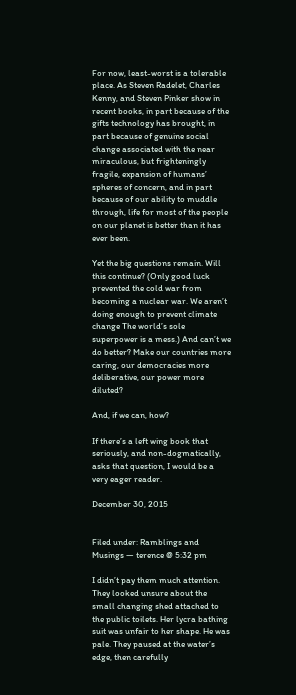For now, least-worst is a tolerable place. As Steven Radelet, Charles Kenny, and Steven Pinker show in recent books, in part because of the gifts technology has brought, in part because of genuine social change associated with the near miraculous, but frighteningly fragile, expansion of humans’ spheres of concern, and in part because of our ability to muddle through, life for most of the people on our planet is better than it has ever been.

Yet the big questions remain. Will this continue? (Only good luck prevented the cold war from becoming a nuclear war. We aren’t doing enough to prevent climate change The world’s sole superpower is a mess.) And can’t we do better? Make our countries more caring, our democracies more deliberative, our power more diluted?

And, if we can, how?

If there’s a left wing book that seriously, and non-dogmatically, asks that question, I would be a very eager reader.

December 30, 2015


Filed under: Ramblings and Musings — terence @ 5:32 pm

I didn’t pay them much attention. They looked unsure about the small changing shed attached to the public toilets. Her lycra bathing suit was unfair to her shape. He was pale. They paused at the water’s edge, then carefully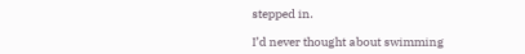stepped in.

I’d never thought about swimming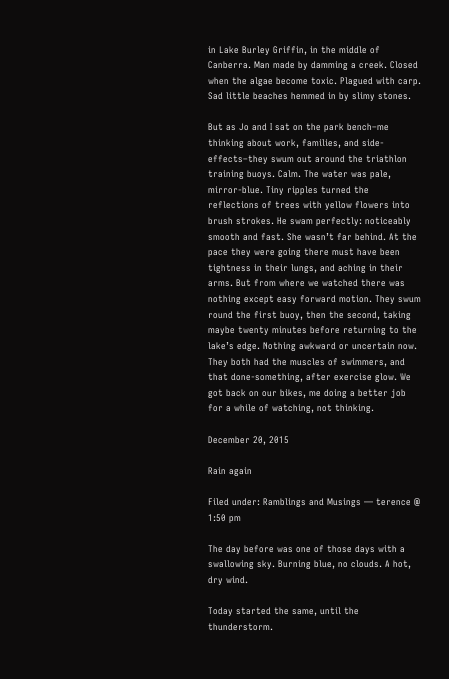in Lake Burley Griffin, in the middle of Canberra. Man made by damming a creek. Closed when the algae become toxic. Plagued with carp. Sad little beaches hemmed in by slimy stones.

But as Jo and I sat on the park bench–me thinking about work, families, and side-effects–they swum out around the triathlon training buoys. Calm. The water was pale, mirror-blue. Tiny ripples turned the reflections of trees with yellow flowers into brush strokes. He swam perfectly: noticeably smooth and fast. She wasn’t far behind. At the pace they were going there must have been tightness in their lungs, and aching in their arms. But from where we watched there was nothing except easy forward motion. They swum round the first buoy, then the second, taking maybe twenty minutes before returning to the lake’s edge. Nothing awkward or uncertain now. They both had the muscles of swimmers, and that done-something, after exercise glow. We got back on our bikes, me doing a better job for a while of watching, not thinking.

December 20, 2015

Rain again

Filed under: Ramblings and Musings — terence @ 1:50 pm

The day before was one of those days with a swallowing sky. Burning blue, no clouds. A hot, dry wind.

Today started the same, until the thunderstorm.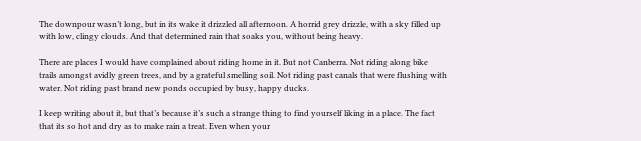The downpour wasn’t long, but in its wake it drizzled all afternoon. A horrid grey drizzle, with a sky filled up with low, clingy clouds. And that determined rain that soaks you, without being heavy.

There are places I would have complained about riding home in it. But not Canberra. Not riding along bike trails amongst avidly green trees, and by a grateful smelling soil. Not riding past canals that were flushing with water. Not riding past brand new ponds occupied by busy, happy ducks.

I keep writing about it, but that’s because it’s such a strange thing to find yourself liking in a place. The fact that its so hot and dry as to make rain a treat. Even when your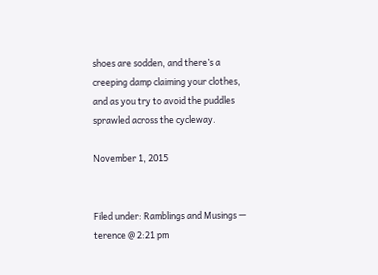shoes are sodden, and there’s a creeping damp claiming your clothes, and as you try to avoid the puddles sprawled across the cycleway.

November 1, 2015


Filed under: Ramblings and Musings — terence @ 2:21 pm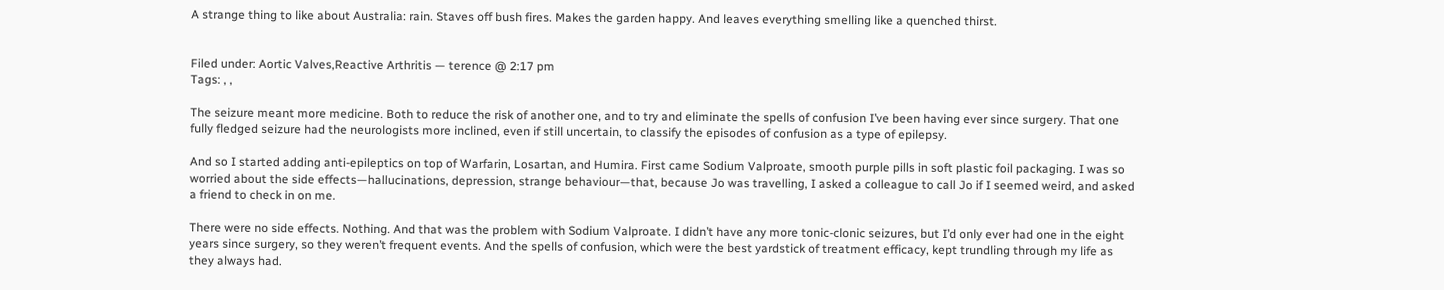A strange thing to like about Australia: rain. Staves off bush fires. Makes the garden happy. And leaves everything smelling like a quenched thirst.


Filed under: Aortic Valves,Reactive Arthritis — terence @ 2:17 pm
Tags: , ,

The seizure meant more medicine. Both to reduce the risk of another one, and to try and eliminate the spells of confusion I’ve been having ever since surgery. That one fully fledged seizure had the neurologists more inclined, even if still uncertain, to classify the episodes of confusion as a type of epilepsy.

And so I started adding anti-epileptics on top of Warfarin, Losartan, and Humira. First came Sodium Valproate, smooth purple pills in soft plastic foil packaging. I was so worried about the side effects—hallucinations, depression, strange behaviour—that, because Jo was travelling, I asked a colleague to call Jo if I seemed weird, and asked a friend to check in on me.

There were no side effects. Nothing. And that was the problem with Sodium Valproate. I didn’t have any more tonic-clonic seizures, but I’d only ever had one in the eight years since surgery, so they weren’t frequent events. And the spells of confusion, which were the best yardstick of treatment efficacy, kept trundling through my life as they always had.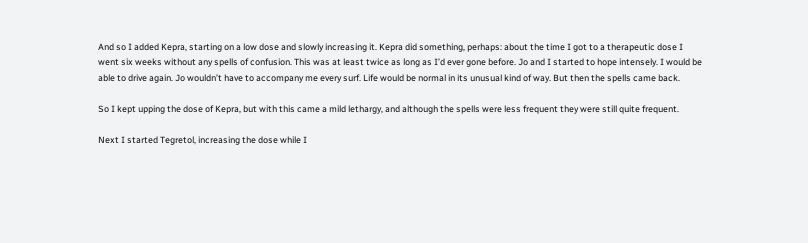And so I added Kepra, starting on a low dose and slowly increasing it. Kepra did something, perhaps: about the time I got to a therapeutic dose I went six weeks without any spells of confusion. This was at least twice as long as I’d ever gone before. Jo and I started to hope intensely. I would be able to drive again. Jo wouldn’t have to accompany me every surf. Life would be normal in its unusual kind of way. But then the spells came back.

So I kept upping the dose of Kepra, but with this came a mild lethargy, and although the spells were less frequent they were still quite frequent.

Next I started Tegretol, increasing the dose while I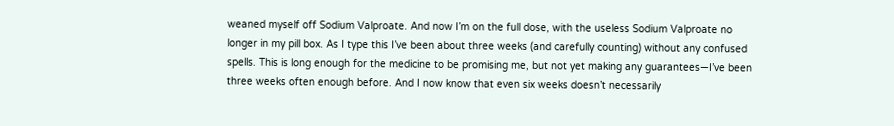weaned myself off Sodium Valproate. And now I’m on the full dose, with the useless Sodium Valproate no longer in my pill box. As I type this I’ve been about three weeks (and carefully counting) without any confused spells. This is long enough for the medicine to be promising me, but not yet making any guarantees—I’ve been three weeks often enough before. And I now know that even six weeks doesn’t necessarily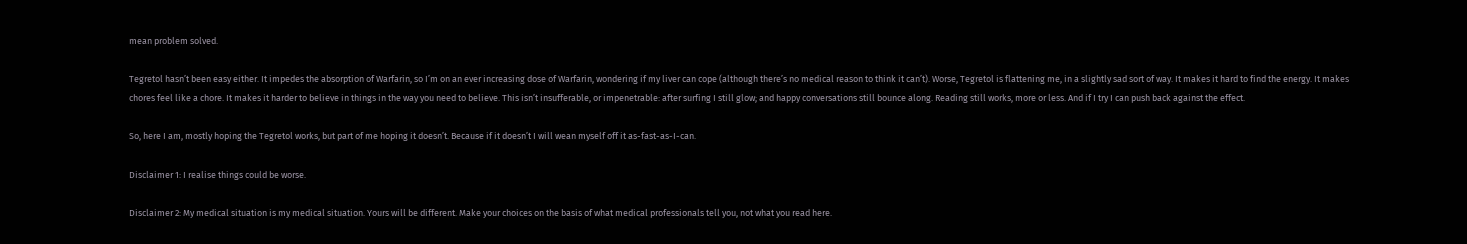mean problem solved.

Tegretol hasn’t been easy either. It impedes the absorption of Warfarin, so I’m on an ever increasing dose of Warfarin, wondering if my liver can cope (although there’s no medical reason to think it can’t). Worse, Tegretol is flattening me, in a slightly sad sort of way. It makes it hard to find the energy. It makes chores feel like a chore. It makes it harder to believe in things in the way you need to believe. This isn’t insufferable, or impenetrable: after surfing I still glow; and happy conversations still bounce along. Reading still works, more or less. And if I try I can push back against the effect.

So, here I am, mostly hoping the Tegretol works, but part of me hoping it doesn’t. Because if it doesn’t I will wean myself off it as-fast-as-I-can.

Disclaimer 1: I realise things could be worse.

Disclaimer 2: My medical situation is my medical situation. Yours will be different. Make your choices on the basis of what medical professionals tell you, not what you read here.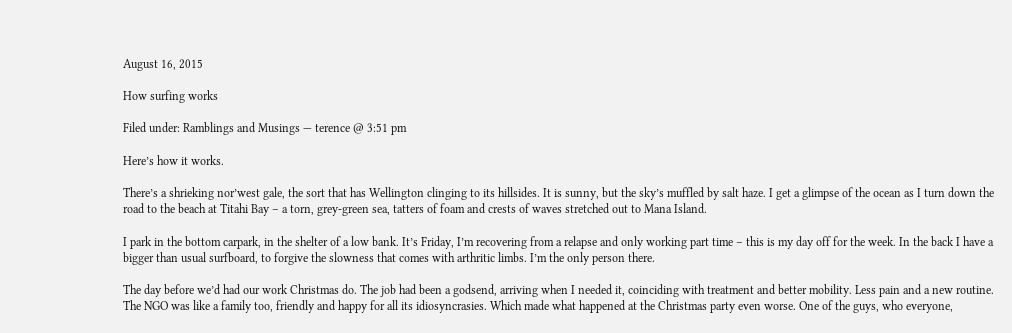August 16, 2015

How surfing works

Filed under: Ramblings and Musings — terence @ 3:51 pm

Here’s how it works.

There’s a shrieking nor’west gale, the sort that has Wellington clinging to its hillsides. It is sunny, but the sky’s muffled by salt haze. I get a glimpse of the ocean as I turn down the road to the beach at Titahi Bay – a torn, grey-green sea, tatters of foam and crests of waves stretched out to Mana Island.

I park in the bottom carpark, in the shelter of a low bank. It’s Friday, I’m recovering from a relapse and only working part time – this is my day off for the week. In the back I have a bigger than usual surfboard, to forgive the slowness that comes with arthritic limbs. I’m the only person there.

The day before we’d had our work Christmas do. The job had been a godsend, arriving when I needed it, coinciding with treatment and better mobility. Less pain and a new routine. The NGO was like a family too, friendly and happy for all its idiosyncrasies. Which made what happened at the Christmas party even worse. One of the guys, who everyone,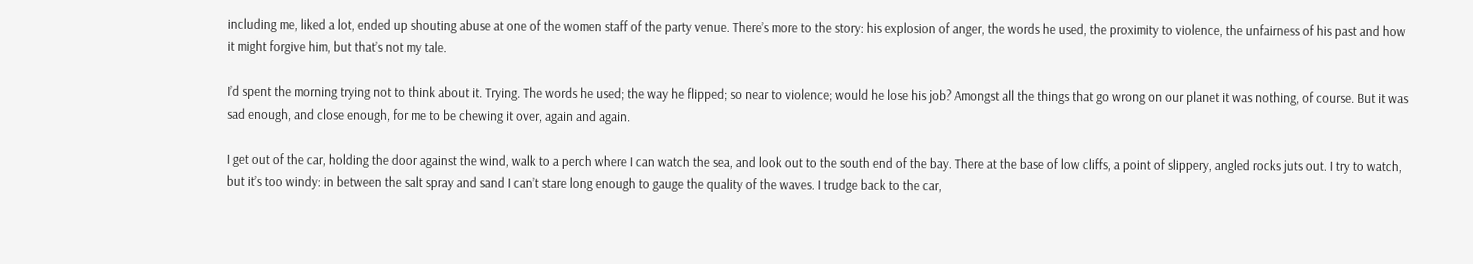including me, liked a lot, ended up shouting abuse at one of the women staff of the party venue. There’s more to the story: his explosion of anger, the words he used, the proximity to violence, the unfairness of his past and how it might forgive him, but that’s not my tale.

I’d spent the morning trying not to think about it. Trying. The words he used; the way he flipped; so near to violence; would he lose his job? Amongst all the things that go wrong on our planet it was nothing, of course. But it was sad enough, and close enough, for me to be chewing it over, again and again.

I get out of the car, holding the door against the wind, walk to a perch where I can watch the sea, and look out to the south end of the bay. There at the base of low cliffs, a point of slippery, angled rocks juts out. I try to watch, but it’s too windy: in between the salt spray and sand I can’t stare long enough to gauge the quality of the waves. I trudge back to the car,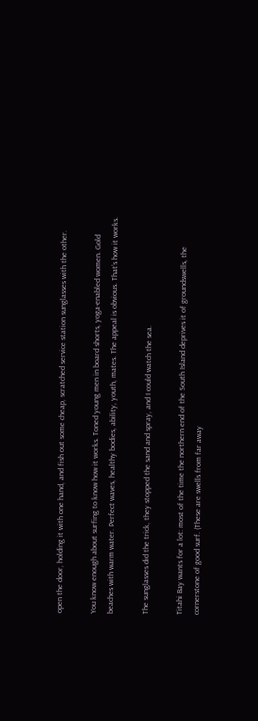open the door, holding it with one hand, and fish out some cheap, scratched service station sunglasses with the other.

You know enough about surfing to know how it works. Toned young men in board shorts, yoga-enabled women. Gold beaches with warm water. Perfect waves, healthy bodies, ability, youth, mates. The appeal is obvious. That’s how it works.

The sunglasses did the trick, they stopped the sand and spray, and I could watch the sea.

Titahi Bay wants for a lot: most of the time the northern end of the South Island deprives it of groundswells, the cornerstone of good surf. (These are swells from far away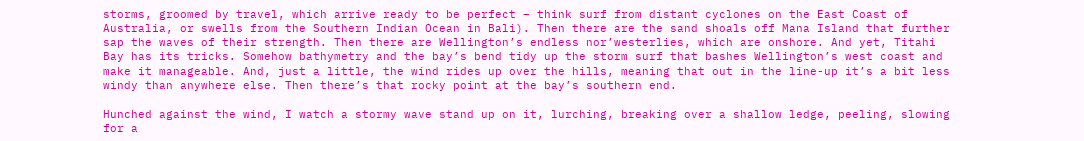storms, groomed by travel, which arrive ready to be perfect – think surf from distant cyclones on the East Coast of Australia, or swells from the Southern Indian Ocean in Bali). Then there are the sand shoals off Mana Island that further sap the waves of their strength. Then there are Wellington’s endless nor’westerlies, which are onshore. And yet, Titahi Bay has its tricks. Somehow bathymetry and the bay’s bend tidy up the storm surf that bashes Wellington’s west coast and make it manageable. And, just a little, the wind rides up over the hills, meaning that out in the line-up it’s a bit less windy than anywhere else. Then there’s that rocky point at the bay’s southern end.

Hunched against the wind, I watch a stormy wave stand up on it, lurching, breaking over a shallow ledge, peeling, slowing for a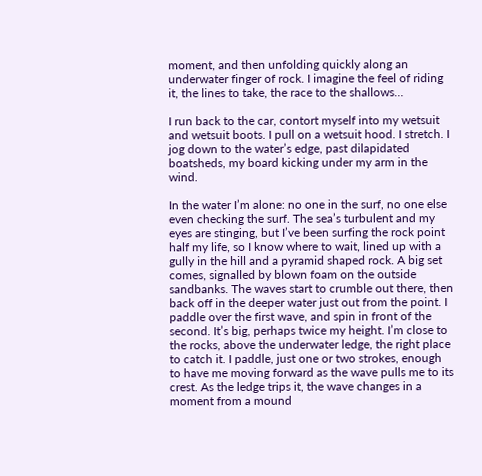moment, and then unfolding quickly along an underwater finger of rock. I imagine the feel of riding it, the lines to take, the race to the shallows…

I run back to the car, contort myself into my wetsuit and wetsuit boots. I pull on a wetsuit hood. I stretch. I jog down to the water’s edge, past dilapidated boatsheds, my board kicking under my arm in the wind.

In the water I’m alone: no one in the surf, no one else even checking the surf. The sea’s turbulent and my eyes are stinging, but I’ve been surfing the rock point half my life, so I know where to wait, lined up with a gully in the hill and a pyramid shaped rock. A big set comes, signalled by blown foam on the outside sandbanks. The waves start to crumble out there, then back off in the deeper water just out from the point. I paddle over the first wave, and spin in front of the second. It’s big, perhaps twice my height. I’m close to the rocks, above the underwater ledge, the right place to catch it. I paddle, just one or two strokes, enough to have me moving forward as the wave pulls me to its crest. As the ledge trips it, the wave changes in a moment from a mound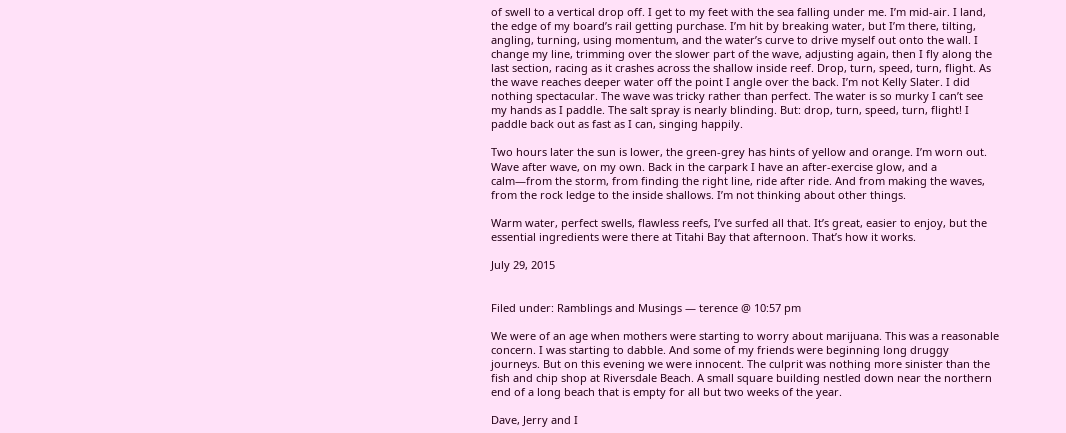of swell to a vertical drop off. I get to my feet with the sea falling under me. I’m mid-air. I land, the edge of my board’s rail getting purchase. I’m hit by breaking water, but I’m there, tilting, angling, turning, using momentum, and the water’s curve to drive myself out onto the wall. I change my line, trimming over the slower part of the wave, adjusting again, then I fly along the last section, racing as it crashes across the shallow inside reef. Drop, turn, speed, turn, flight. As the wave reaches deeper water off the point I angle over the back. I’m not Kelly Slater. I did nothing spectacular. The wave was tricky rather than perfect. The water is so murky I can’t see my hands as I paddle. The salt spray is nearly blinding. But: drop, turn, speed, turn, flight! I paddle back out as fast as I can, singing happily.

Two hours later the sun is lower, the green-grey has hints of yellow and orange. I’m worn out. Wave after wave, on my own. Back in the carpark I have an after-exercise glow, and a calm—from the storm, from finding the right line, ride after ride. And from making the waves, from the rock ledge to the inside shallows. I’m not thinking about other things.

Warm water, perfect swells, flawless reefs, I’ve surfed all that. It’s great, easier to enjoy, but the essential ingredients were there at Titahi Bay that afternoon. That’s how it works.

July 29, 2015


Filed under: Ramblings and Musings — terence @ 10:57 pm

We were of an age when mothers were starting to worry about marijuana. This was a reasonable concern. I was starting to dabble. And some of my friends were beginning long druggy journeys. But on this evening we were innocent. The culprit was nothing more sinister than the fish and chip shop at Riversdale Beach. A small square building nestled down near the northern end of a long beach that is empty for all but two weeks of the year.

Dave, Jerry and I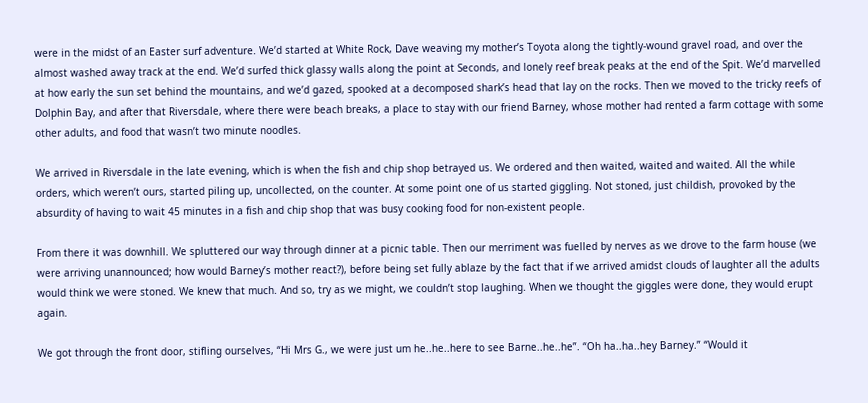were in the midst of an Easter surf adventure. We’d started at White Rock, Dave weaving my mother’s Toyota along the tightly-wound gravel road, and over the almost washed away track at the end. We’d surfed thick glassy walls along the point at Seconds, and lonely reef break peaks at the end of the Spit. We’d marvelled at how early the sun set behind the mountains, and we’d gazed, spooked at a decomposed shark’s head that lay on the rocks. Then we moved to the tricky reefs of Dolphin Bay, and after that Riversdale, where there were beach breaks, a place to stay with our friend Barney, whose mother had rented a farm cottage with some other adults, and food that wasn’t two minute noodles.

We arrived in Riversdale in the late evening, which is when the fish and chip shop betrayed us. We ordered and then waited, waited and waited. All the while orders, which weren’t ours, started piling up, uncollected, on the counter. At some point one of us started giggling. Not stoned, just childish, provoked by the absurdity of having to wait 45 minutes in a fish and chip shop that was busy cooking food for non-existent people.

From there it was downhill. We spluttered our way through dinner at a picnic table. Then our merriment was fuelled by nerves as we drove to the farm house (we were arriving unannounced; how would Barney’s mother react?), before being set fully ablaze by the fact that if we arrived amidst clouds of laughter all the adults would think we were stoned. We knew that much. And so, try as we might, we couldn’t stop laughing. When we thought the giggles were done, they would erupt again.

We got through the front door, stifling ourselves, “Hi Mrs G., we were just um he..he..here to see Barne..he..he”. “Oh ha..ha..hey Barney.” “Would it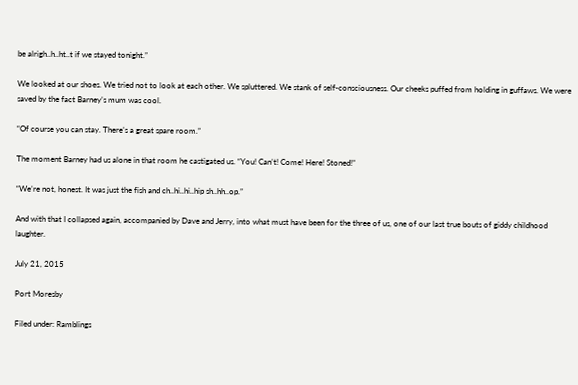be alrigh..h..ht..t if we stayed tonight.”

We looked at our shoes. We tried not to look at each other. We spluttered. We stank of self-consciousness. Our cheeks puffed from holding in guffaws. We were saved by the fact Barney’s mum was cool.

“Of course you can stay. There’s a great spare room.”

The moment Barney had us alone in that room he castigated us. “You! Can’t! Come! Here! Stoned!”

“We’re not, honest. It was just the fish and ch..hi..hi..hip sh..hh..op.”

And with that I collapsed again, accompanied by Dave and Jerry, into what must have been for the three of us, one of our last true bouts of giddy childhood laughter.

July 21, 2015

Port Moresby

Filed under: Ramblings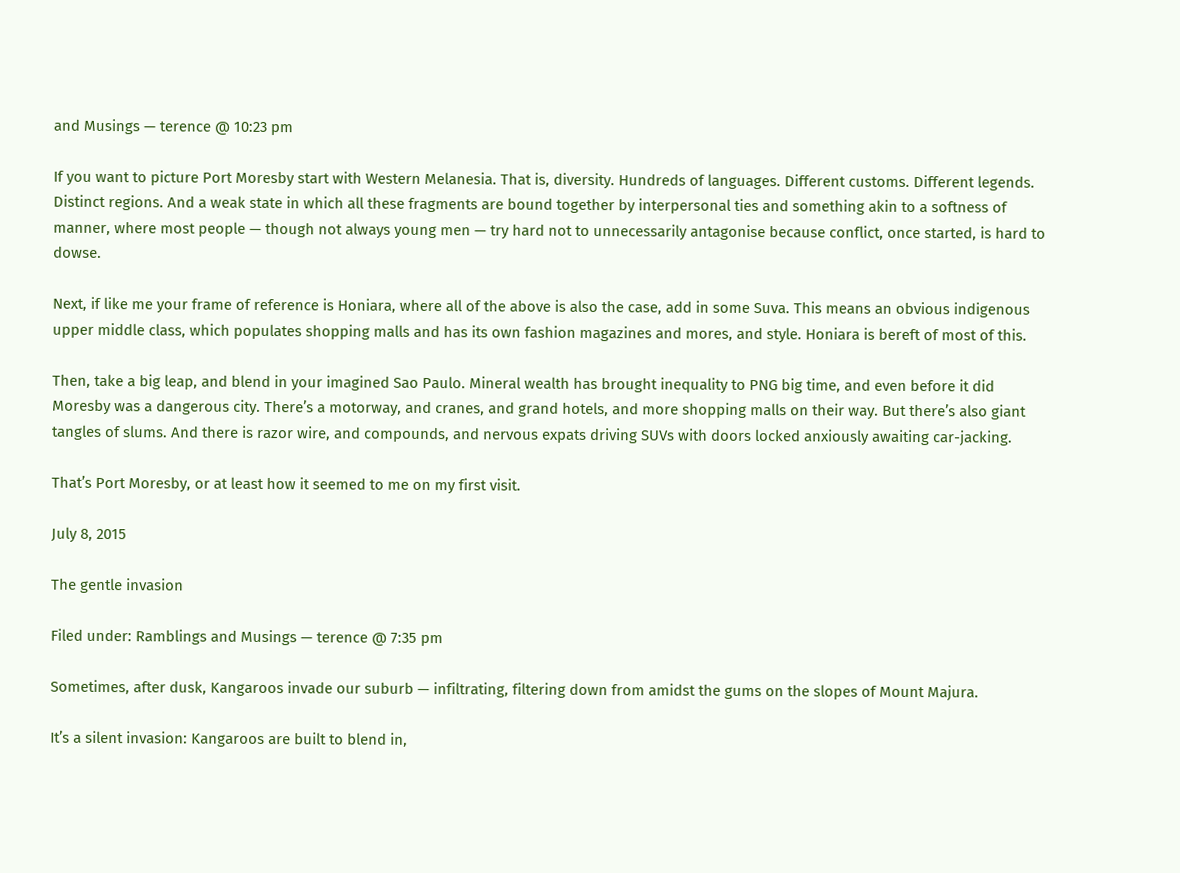and Musings — terence @ 10:23 pm

If you want to picture Port Moresby start with Western Melanesia. That is, diversity. Hundreds of languages. Different customs. Different legends. Distinct regions. And a weak state in which all these fragments are bound together by interpersonal ties and something akin to a softness of manner, where most people — though not always young men — try hard not to unnecessarily antagonise because conflict, once started, is hard to dowse.

Next, if like me your frame of reference is Honiara, where all of the above is also the case, add in some Suva. This means an obvious indigenous upper middle class, which populates shopping malls and has its own fashion magazines and mores, and style. Honiara is bereft of most of this.

Then, take a big leap, and blend in your imagined Sao Paulo. Mineral wealth has brought inequality to PNG big time, and even before it did Moresby was a dangerous city. There’s a motorway, and cranes, and grand hotels, and more shopping malls on their way. But there’s also giant tangles of slums. And there is razor wire, and compounds, and nervous expats driving SUVs with doors locked anxiously awaiting car-jacking.

That’s Port Moresby, or at least how it seemed to me on my first visit.

July 8, 2015

The gentle invasion

Filed under: Ramblings and Musings — terence @ 7:35 pm

Sometimes, after dusk, Kangaroos invade our suburb — infiltrating, filtering down from amidst the gums on the slopes of Mount Majura.

It’s a silent invasion: Kangaroos are built to blend in,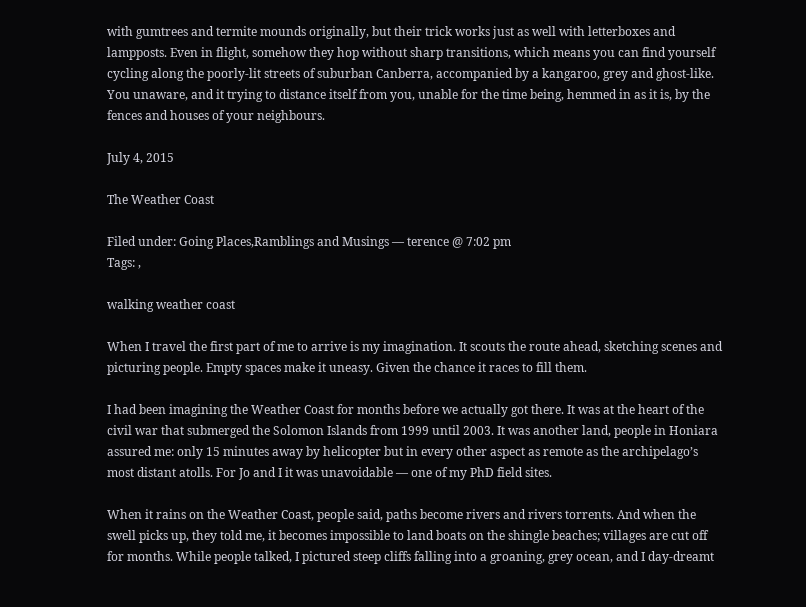with gumtrees and termite mounds originally, but their trick works just as well with letterboxes and lampposts. Even in flight, somehow they hop without sharp transitions, which means you can find yourself cycling along the poorly-lit streets of suburban Canberra, accompanied by a kangaroo, grey and ghost-like. You unaware, and it trying to distance itself from you, unable for the time being, hemmed in as it is, by the fences and houses of your neighbours.

July 4, 2015

The Weather Coast

Filed under: Going Places,Ramblings and Musings — terence @ 7:02 pm
Tags: ,

walking weather coast

When I travel the first part of me to arrive is my imagination. It scouts the route ahead, sketching scenes and picturing people. Empty spaces make it uneasy. Given the chance it races to fill them.

I had been imagining the Weather Coast for months before we actually got there. It was at the heart of the civil war that submerged the Solomon Islands from 1999 until 2003. It was another land, people in Honiara assured me: only 15 minutes away by helicopter but in every other aspect as remote as the archipelago’s most distant atolls. For Jo and I it was unavoidable — one of my PhD field sites.

When it rains on the Weather Coast, people said, paths become rivers and rivers torrents. And when the swell picks up, they told me, it becomes impossible to land boats on the shingle beaches; villages are cut off for months. While people talked, I pictured steep cliffs falling into a groaning, grey ocean, and I day-dreamt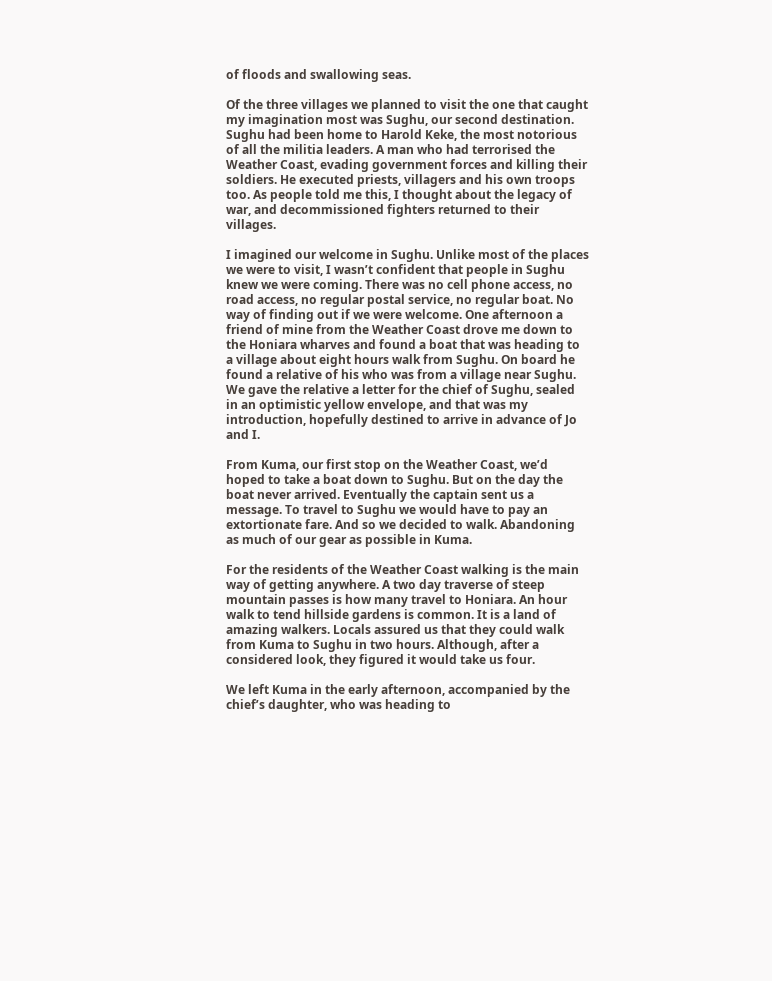of floods and swallowing seas.

Of the three villages we planned to visit the one that caught my imagination most was Sughu, our second destination. Sughu had been home to Harold Keke, the most notorious of all the militia leaders. A man who had terrorised the Weather Coast, evading government forces and killing their soldiers. He executed priests, villagers and his own troops too. As people told me this, I thought about the legacy of war, and decommissioned fighters returned to their villages.

I imagined our welcome in Sughu. Unlike most of the places we were to visit, I wasn’t confident that people in Sughu knew we were coming. There was no cell phone access, no road access, no regular postal service, no regular boat. No way of finding out if we were welcome. One afternoon a friend of mine from the Weather Coast drove me down to the Honiara wharves and found a boat that was heading to a village about eight hours walk from Sughu. On board he found a relative of his who was from a village near Sughu. We gave the relative a letter for the chief of Sughu, sealed in an optimistic yellow envelope, and that was my introduction, hopefully destined to arrive in advance of Jo and I.

From Kuma, our first stop on the Weather Coast, we’d hoped to take a boat down to Sughu. But on the day the boat never arrived. Eventually the captain sent us a message. To travel to Sughu we would have to pay an extortionate fare. And so we decided to walk. Abandoning as much of our gear as possible in Kuma.

For the residents of the Weather Coast walking is the main way of getting anywhere. A two day traverse of steep mountain passes is how many travel to Honiara. An hour walk to tend hillside gardens is common. It is a land of amazing walkers. Locals assured us that they could walk from Kuma to Sughu in two hours. Although, after a considered look, they figured it would take us four.

We left Kuma in the early afternoon, accompanied by the chief’s daughter, who was heading to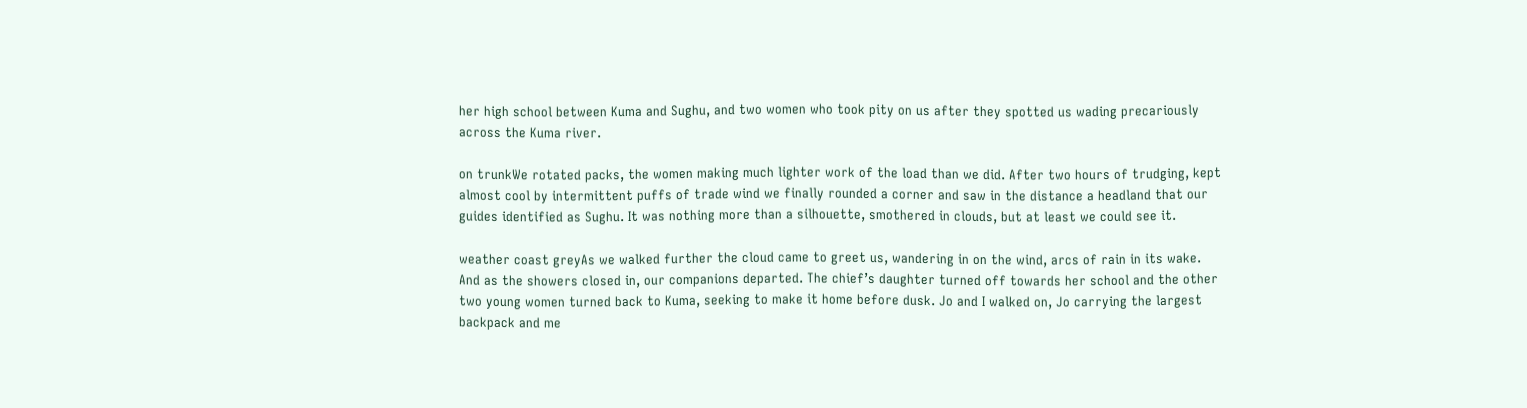her high school between Kuma and Sughu, and two women who took pity on us after they spotted us wading precariously across the Kuma river.

on trunkWe rotated packs, the women making much lighter work of the load than we did. After two hours of trudging, kept almost cool by intermittent puffs of trade wind we finally rounded a corner and saw in the distance a headland that our guides identified as Sughu. It was nothing more than a silhouette, smothered in clouds, but at least we could see it.

weather coast greyAs we walked further the cloud came to greet us, wandering in on the wind, arcs of rain in its wake. And as the showers closed in, our companions departed. The chief’s daughter turned off towards her school and the other two young women turned back to Kuma, seeking to make it home before dusk. Jo and I walked on, Jo carrying the largest backpack and me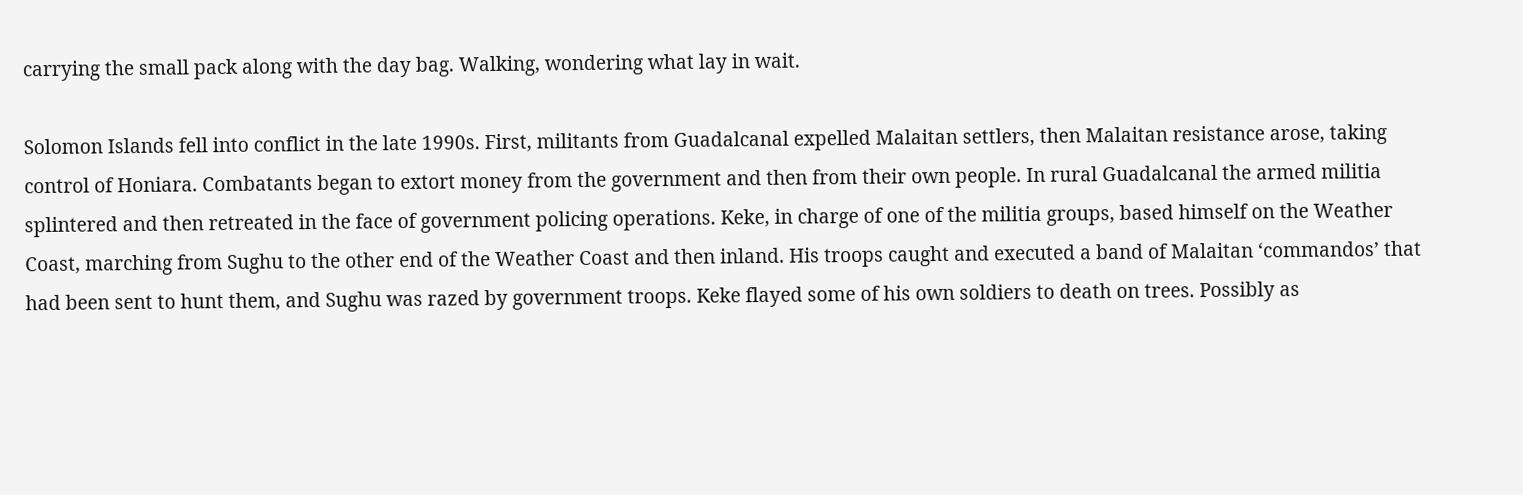carrying the small pack along with the day bag. Walking, wondering what lay in wait.

Solomon Islands fell into conflict in the late 1990s. First, militants from Guadalcanal expelled Malaitan settlers, then Malaitan resistance arose, taking control of Honiara. Combatants began to extort money from the government and then from their own people. In rural Guadalcanal the armed militia splintered and then retreated in the face of government policing operations. Keke, in charge of one of the militia groups, based himself on the Weather Coast, marching from Sughu to the other end of the Weather Coast and then inland. His troops caught and executed a band of Malaitan ‘commandos’ that had been sent to hunt them, and Sughu was razed by government troops. Keke flayed some of his own soldiers to death on trees. Possibly as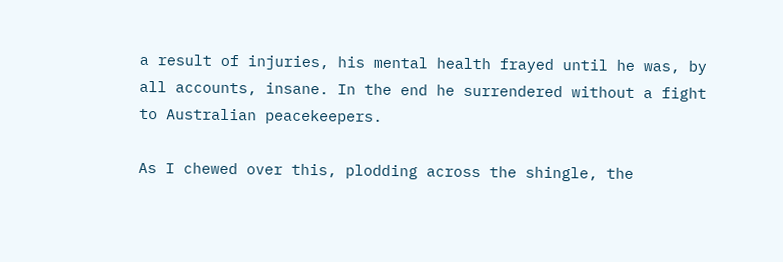a result of injuries, his mental health frayed until he was, by all accounts, insane. In the end he surrendered without a fight to Australian peacekeepers.

As I chewed over this, plodding across the shingle, the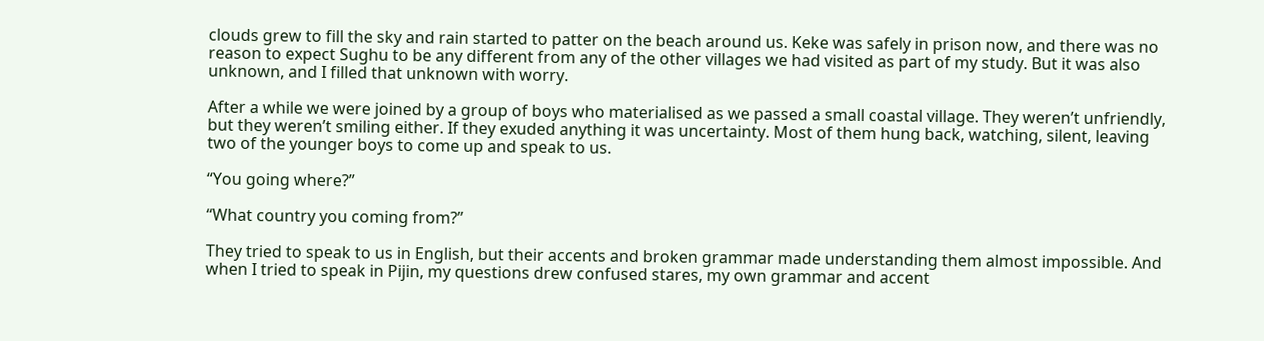clouds grew to fill the sky and rain started to patter on the beach around us. Keke was safely in prison now, and there was no reason to expect Sughu to be any different from any of the other villages we had visited as part of my study. But it was also unknown, and I filled that unknown with worry.

After a while we were joined by a group of boys who materialised as we passed a small coastal village. They weren’t unfriendly, but they weren’t smiling either. If they exuded anything it was uncertainty. Most of them hung back, watching, silent, leaving two of the younger boys to come up and speak to us.

“You going where?”

“What country you coming from?”

They tried to speak to us in English, but their accents and broken grammar made understanding them almost impossible. And when I tried to speak in Pijin, my questions drew confused stares, my own grammar and accent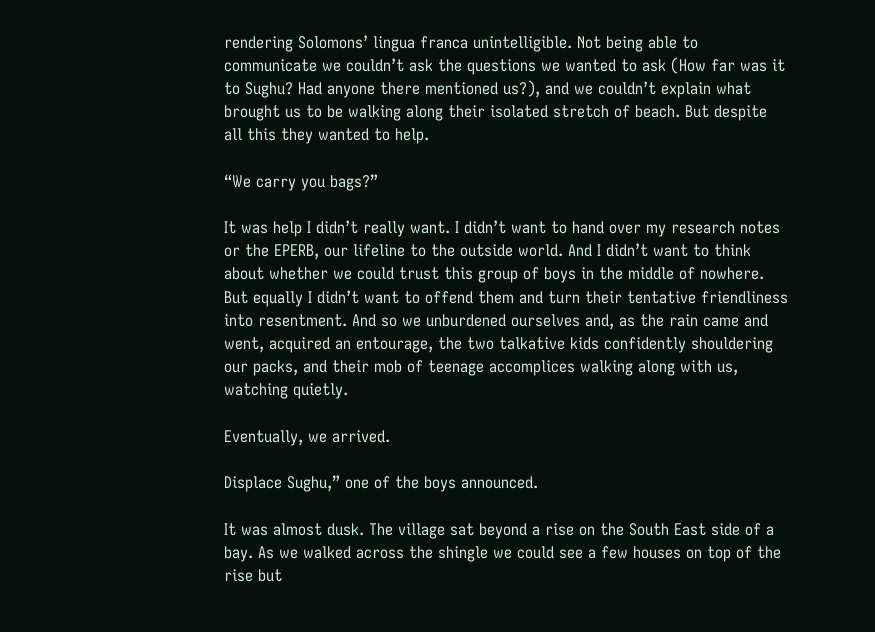rendering Solomons’ lingua franca unintelligible. Not being able to communicate we couldn’t ask the questions we wanted to ask (How far was it to Sughu? Had anyone there mentioned us?), and we couldn’t explain what brought us to be walking along their isolated stretch of beach. But despite all this they wanted to help.

“We carry you bags?”

It was help I didn’t really want. I didn’t want to hand over my research notes or the EPERB, our lifeline to the outside world. And I didn’t want to think about whether we could trust this group of boys in the middle of nowhere. But equally I didn’t want to offend them and turn their tentative friendliness into resentment. And so we unburdened ourselves and, as the rain came and went, acquired an entourage, the two talkative kids confidently shouldering our packs, and their mob of teenage accomplices walking along with us, watching quietly.

Eventually, we arrived.

Displace Sughu,” one of the boys announced.

It was almost dusk. The village sat beyond a rise on the South East side of a bay. As we walked across the shingle we could see a few houses on top of the rise but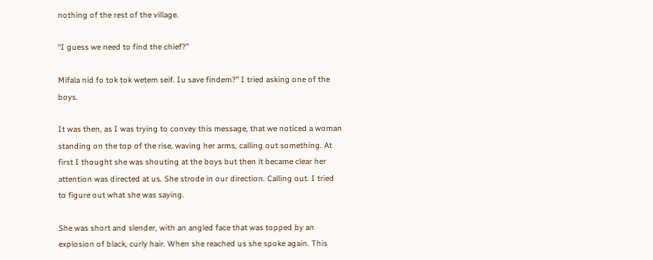nothing of the rest of the village.

“I guess we need to find the chief?”

Mifala nid fo tok tok wetem seif. Iu save findem?” I tried asking one of the boys.

It was then, as I was trying to convey this message, that we noticed a woman standing on the top of the rise, waving her arms, calling out something. At first I thought she was shouting at the boys but then it became clear her attention was directed at us. She strode in our direction. Calling out. I tried to figure out what she was saying.

She was short and slender, with an angled face that was topped by an explosion of black, curly hair. When she reached us she spoke again. This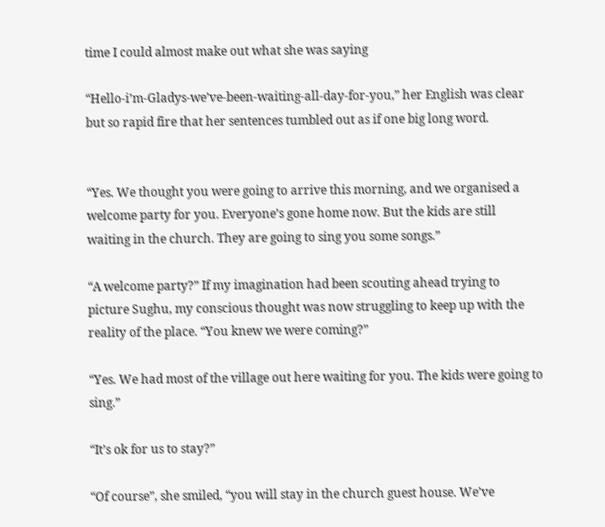time I could almost make out what she was saying

“Hello-i’m-Gladys-we’ve-been-waiting-all-day-for-you,” her English was clear but so rapid fire that her sentences tumbled out as if one big long word.


“Yes. We thought you were going to arrive this morning, and we organised a welcome party for you. Everyone’s gone home now. But the kids are still waiting in the church. They are going to sing you some songs.”

“A welcome party?” If my imagination had been scouting ahead trying to picture Sughu, my conscious thought was now struggling to keep up with the reality of the place. “You knew we were coming?”

“Yes. We had most of the village out here waiting for you. The kids were going to sing.”

“It’s ok for us to stay?”

“Of course”, she smiled, “you will stay in the church guest house. We’ve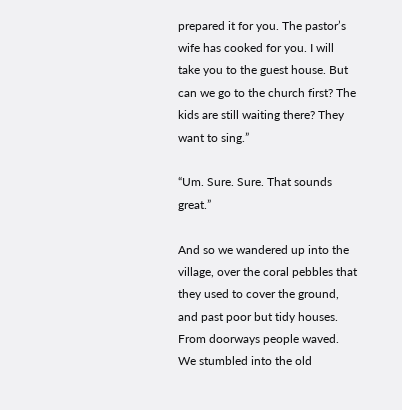prepared it for you. The pastor’s wife has cooked for you. I will take you to the guest house. But can we go to the church first? The kids are still waiting there? They want to sing.”

“Um. Sure. Sure. That sounds great.”

And so we wandered up into the village, over the coral pebbles that they used to cover the ground, and past poor but tidy houses. From doorways people waved. We stumbled into the old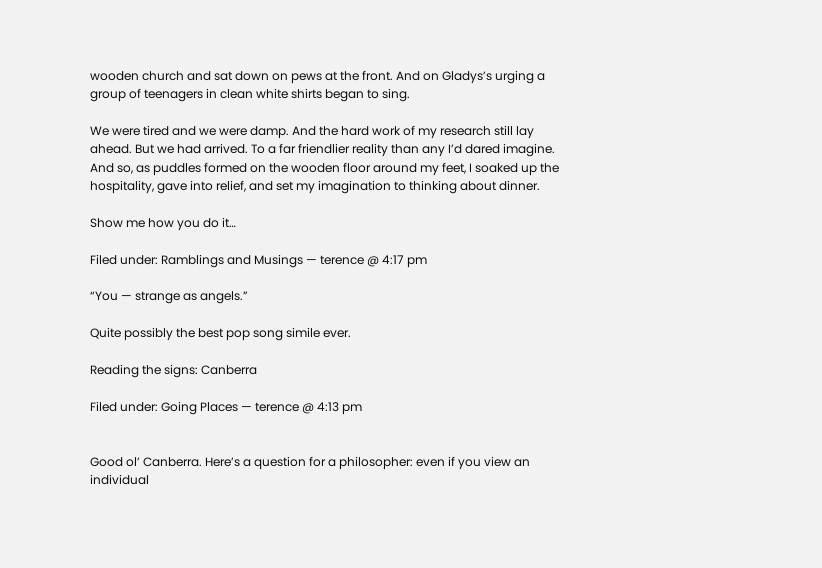wooden church and sat down on pews at the front. And on Gladys’s urging a group of teenagers in clean white shirts began to sing.

We were tired and we were damp. And the hard work of my research still lay ahead. But we had arrived. To a far friendlier reality than any I’d dared imagine. And so, as puddles formed on the wooden floor around my feet, I soaked up the hospitality, gave into relief, and set my imagination to thinking about dinner.

Show me how you do it…

Filed under: Ramblings and Musings — terence @ 4:17 pm

“You — strange as angels.”

Quite possibly the best pop song simile ever.

Reading the signs: Canberra

Filed under: Going Places — terence @ 4:13 pm


Good ol’ Canberra. Here’s a question for a philosopher: even if you view an individual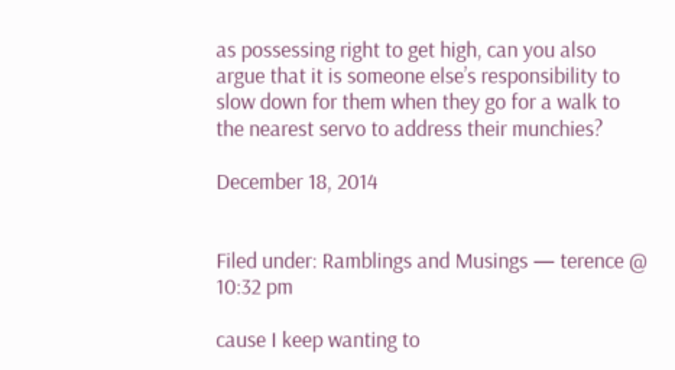as possessing right to get high, can you also argue that it is someone else’s responsibility to slow down for them when they go for a walk to the nearest servo to address their munchies?

December 18, 2014


Filed under: Ramblings and Musings — terence @ 10:32 pm

cause I keep wanting to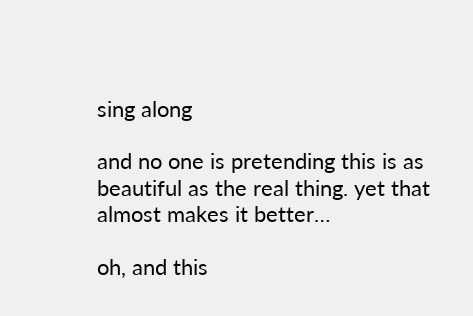sing along

and no one is pretending this is as beautiful as the real thing. yet that almost makes it better…

oh, and this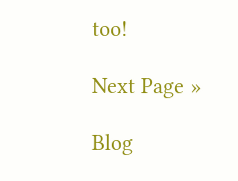too!

Next Page »

Blog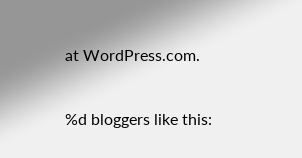at WordPress.com.

%d bloggers like this: